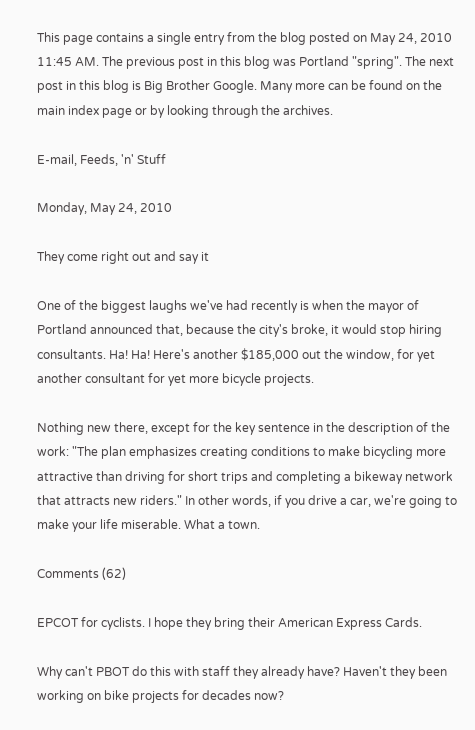This page contains a single entry from the blog posted on May 24, 2010 11:45 AM. The previous post in this blog was Portland "spring". The next post in this blog is Big Brother Google. Many more can be found on the main index page or by looking through the archives.

E-mail, Feeds, 'n' Stuff

Monday, May 24, 2010

They come right out and say it

One of the biggest laughs we've had recently is when the mayor of Portland announced that, because the city's broke, it would stop hiring consultants. Ha! Ha! Here's another $185,000 out the window, for yet another consultant for yet more bicycle projects.

Nothing new there, except for the key sentence in the description of the work: "The plan emphasizes creating conditions to make bicycling more attractive than driving for short trips and completing a bikeway network that attracts new riders." In other words, if you drive a car, we're going to make your life miserable. What a town.

Comments (62)

EPCOT for cyclists. I hope they bring their American Express Cards.

Why can't PBOT do this with staff they already have? Haven't they been working on bike projects for decades now?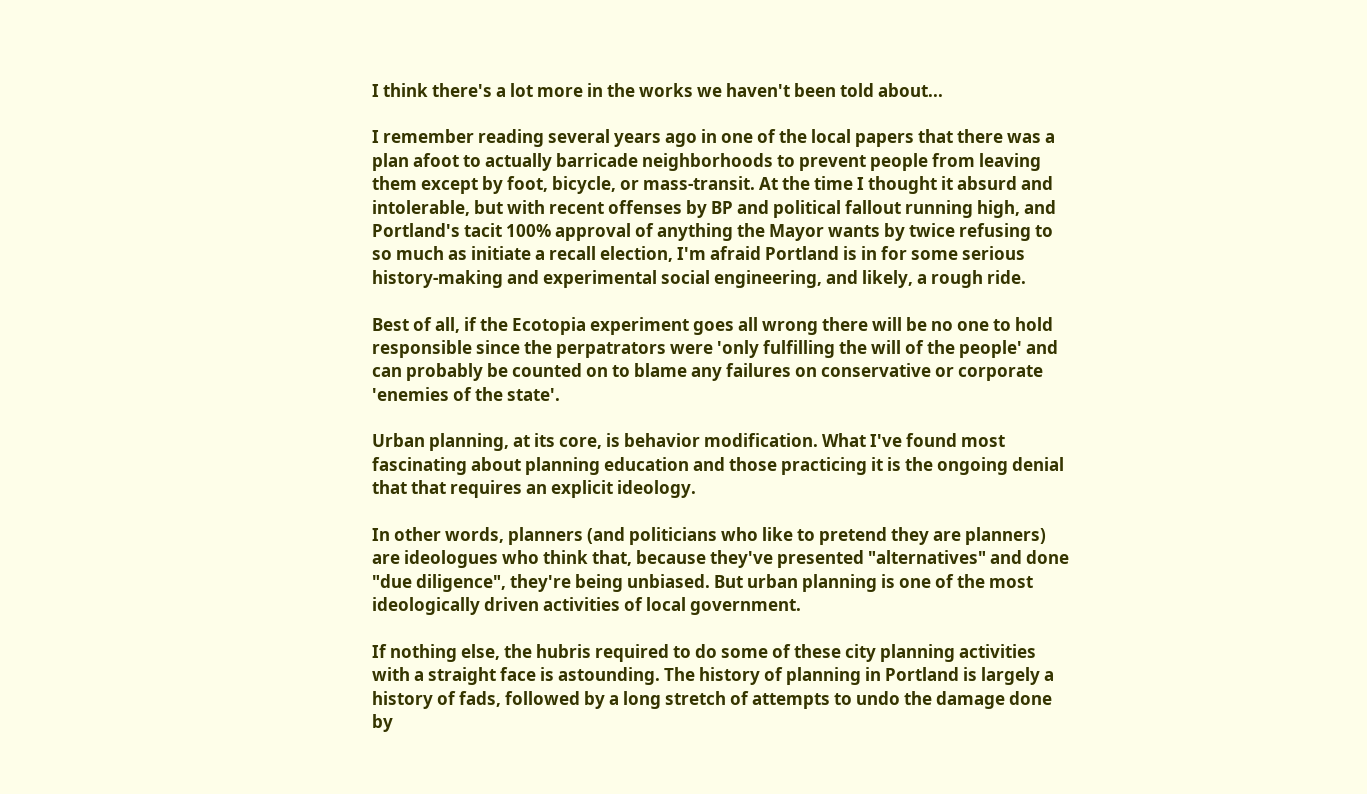I think there's a lot more in the works we haven't been told about...

I remember reading several years ago in one of the local papers that there was a plan afoot to actually barricade neighborhoods to prevent people from leaving them except by foot, bicycle, or mass-transit. At the time I thought it absurd and intolerable, but with recent offenses by BP and political fallout running high, and Portland's tacit 100% approval of anything the Mayor wants by twice refusing to so much as initiate a recall election, I'm afraid Portland is in for some serious history-making and experimental social engineering, and likely, a rough ride.

Best of all, if the Ecotopia experiment goes all wrong there will be no one to hold responsible since the perpatrators were 'only fulfilling the will of the people' and can probably be counted on to blame any failures on conservative or corporate 'enemies of the state'.

Urban planning, at its core, is behavior modification. What I've found most fascinating about planning education and those practicing it is the ongoing denial that that requires an explicit ideology.

In other words, planners (and politicians who like to pretend they are planners) are ideologues who think that, because they've presented "alternatives" and done "due diligence", they're being unbiased. But urban planning is one of the most ideologically driven activities of local government.

If nothing else, the hubris required to do some of these city planning activities with a straight face is astounding. The history of planning in Portland is largely a history of fads, followed by a long stretch of attempts to undo the damage done by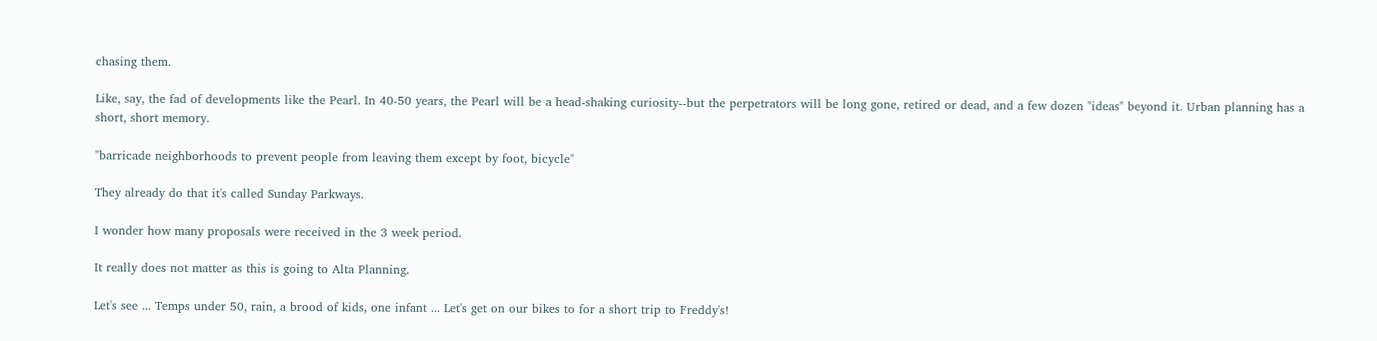chasing them.

Like, say, the fad of developments like the Pearl. In 40-50 years, the Pearl will be a head-shaking curiosity--but the perpetrators will be long gone, retired or dead, and a few dozen "ideas" beyond it. Urban planning has a short, short memory.

"barricade neighborhoods to prevent people from leaving them except by foot, bicycle"

They already do that it's called Sunday Parkways.

I wonder how many proposals were received in the 3 week period.

It really does not matter as this is going to Alta Planning.

Let's see ... Temps under 50, rain, a brood of kids, one infant ... Let's get on our bikes to for a short trip to Freddy's!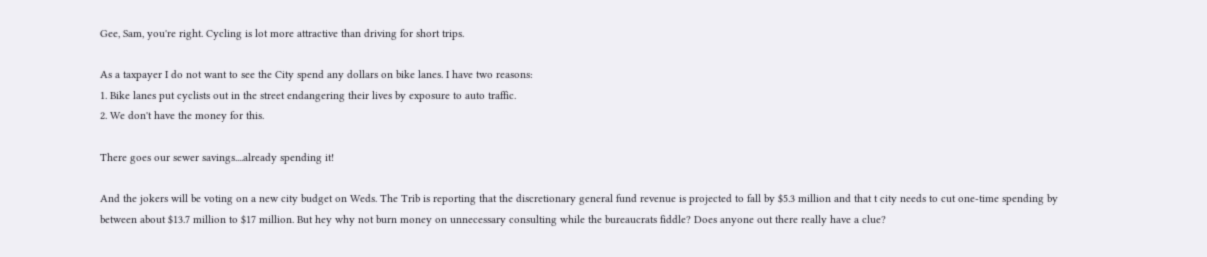Gee, Sam, you're right. Cycling is lot more attractive than driving for short trips.

As a taxpayer I do not want to see the City spend any dollars on bike lanes. I have two reasons:
1. Bike lanes put cyclists out in the street endangering their lives by exposure to auto traffic.
2. We don't have the money for this.

There goes our sewer savings....already spending it!

And the jokers will be voting on a new city budget on Weds. The Trib is reporting that the discretionary general fund revenue is projected to fall by $5.3 million and that t city needs to cut one-time spending by between about $13.7 million to $17 million. But hey why not burn money on unnecessary consulting while the bureaucrats fiddle? Does anyone out there really have a clue?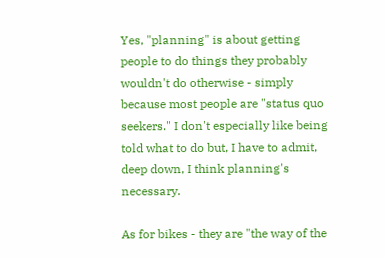Yes, "planning" is about getting people to do things they probably wouldn't do otherwise - simply because most people are "status quo seekers." I don't especially like being told what to do but, I have to admit, deep down, I think planning's necessary.

As for bikes - they are "the way of the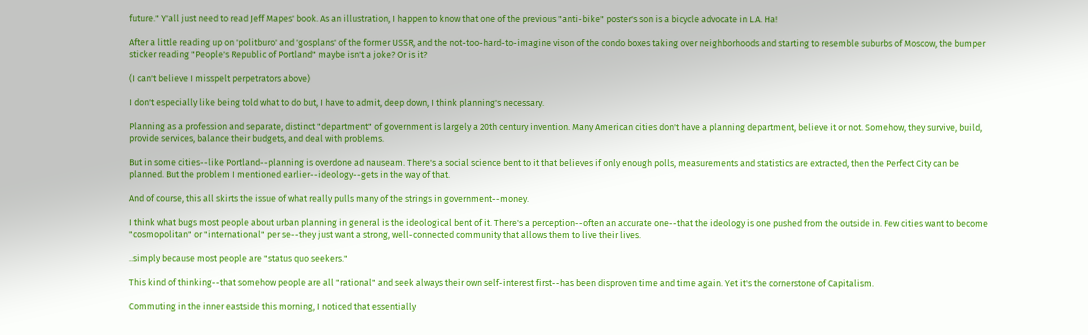future." Y'all just need to read Jeff Mapes' book. As an illustration, I happen to know that one of the previous "anti-bike" poster's son is a bicycle advocate in L.A. Ha!

After a little reading up on 'politburo' and 'gosplans' of the former USSR, and the not-too-hard-to-imagine vison of the condo boxes taking over neighborhoods and starting to resemble suburbs of Moscow, the bumper sticker reading "People's Republic of Portland" maybe isn't a joke? Or is it?

(I can't believe I misspelt perpetrators above)

I don't especially like being told what to do but, I have to admit, deep down, I think planning's necessary.

Planning as a profession and separate, distinct "department" of government is largely a 20th century invention. Many American cities don't have a planning department, believe it or not. Somehow, they survive, build, provide services, balance their budgets, and deal with problems.

But in some cities--like Portland--planning is overdone ad nauseam. There's a social science bent to it that believes if only enough polls, measurements and statistics are extracted, then the Perfect City can be planned. But the problem I mentioned earlier--ideology--gets in the way of that.

And of course, this all skirts the issue of what really pulls many of the strings in government--money.

I think what bugs most people about urban planning in general is the ideological bent of it. There's a perception--often an accurate one--that the ideology is one pushed from the outside in. Few cities want to become "cosmopolitan" or "international" per se--they just want a strong, well-connected community that allows them to live their lives.

..simply because most people are "status quo seekers."

This kind of thinking--that somehow people are all "rational" and seek always their own self-interest first--has been disproven time and time again. Yet it's the cornerstone of Capitalism.

Commuting in the inner eastside this morning, I noticed that essentially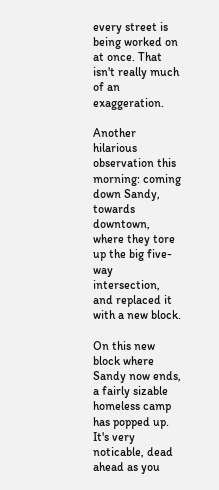every street is being worked on at once. That isn't really much of an exaggeration.

Another hilarious observation this morning: coming down Sandy, towards downtown, where they tore up the big five-way intersection, and replaced it with a new block.

On this new block where Sandy now ends, a fairly sizable homeless camp has popped up. It's very noticable, dead ahead as you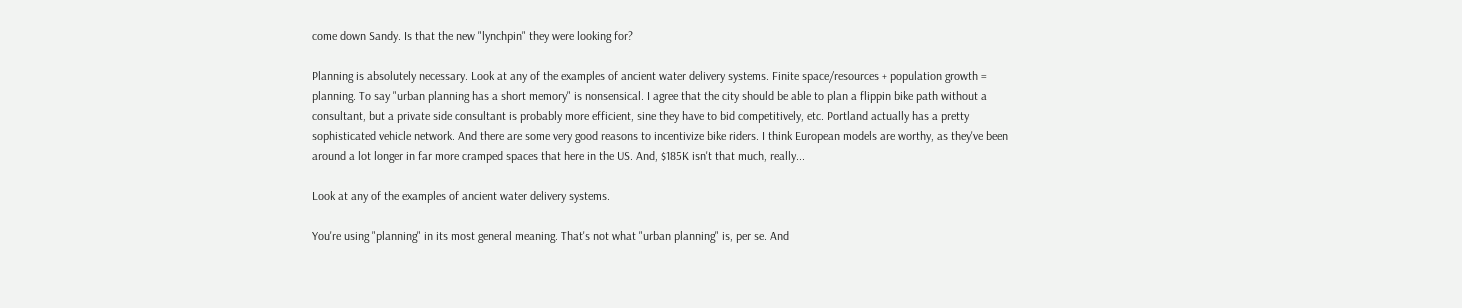come down Sandy. Is that the new "lynchpin" they were looking for?

Planning is absolutely necessary. Look at any of the examples of ancient water delivery systems. Finite space/resources + population growth = planning. To say "urban planning has a short memory" is nonsensical. I agree that the city should be able to plan a flippin bike path without a consultant, but a private side consultant is probably more efficient, sine they have to bid competitively, etc. Portland actually has a pretty sophisticated vehicle network. And there are some very good reasons to incentivize bike riders. I think European models are worthy, as they've been around a lot longer in far more cramped spaces that here in the US. And, $185K isn't that much, really...

Look at any of the examples of ancient water delivery systems.

You're using "planning" in its most general meaning. That's not what "urban planning" is, per se. And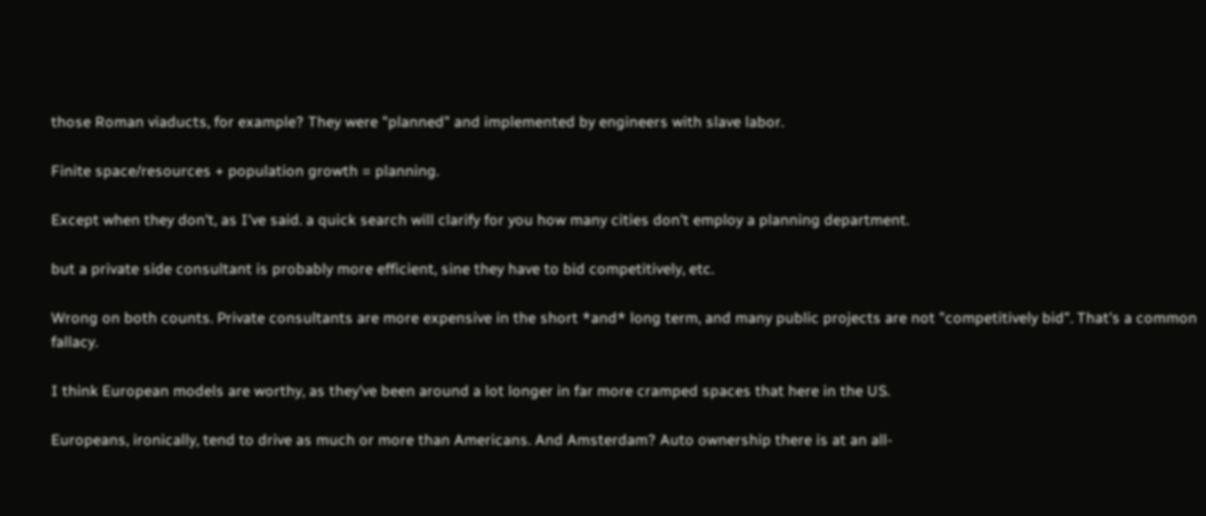those Roman viaducts, for example? They were "planned" and implemented by engineers with slave labor.

Finite space/resources + population growth = planning.

Except when they don't, as I've said. a quick search will clarify for you how many cities don't employ a planning department.

but a private side consultant is probably more efficient, sine they have to bid competitively, etc.

Wrong on both counts. Private consultants are more expensive in the short *and* long term, and many public projects are not "competitively bid". That's a common fallacy.

I think European models are worthy, as they've been around a lot longer in far more cramped spaces that here in the US.

Europeans, ironically, tend to drive as much or more than Americans. And Amsterdam? Auto ownership there is at an all-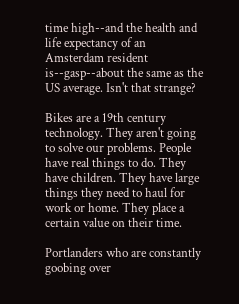time high--and the health and life expectancy of an Amsterdam resident is--gasp--about the same as the US average. Isn't that strange?

Bikes are a 19th century technology. They aren't going to solve our problems. People have real things to do. They have children. They have large things they need to haul for work or home. They place a certain value on their time.

Portlanders who are constantly goobing over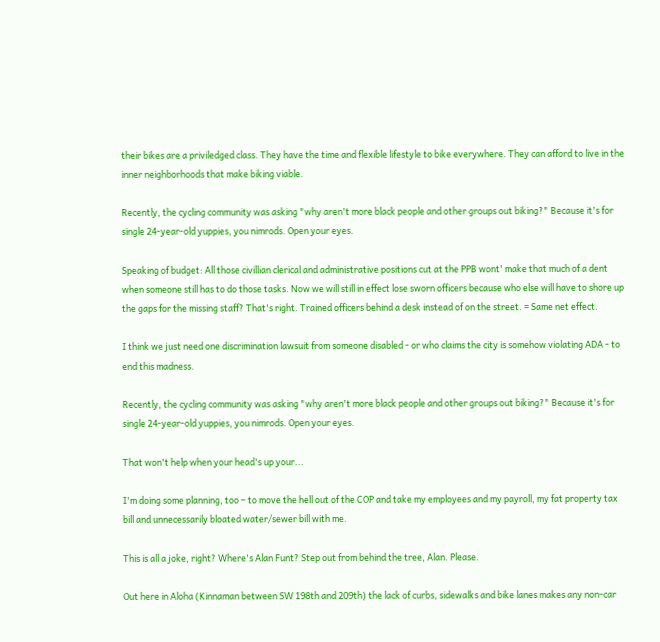their bikes are a priviledged class. They have the time and flexible lifestyle to bike everywhere. They can afford to live in the inner neighborhoods that make biking viable.

Recently, the cycling community was asking "why aren't more black people and other groups out biking?" Because it's for single 24-year-old yuppies, you nimrods. Open your eyes.

Speaking of budget: All those civillian clerical and administrative positions cut at the PPB wont' make that much of a dent when someone still has to do those tasks. Now we will still in effect lose sworn officers because who else will have to shore up the gaps for the missing staff? That's right. Trained officers behind a desk instead of on the street. = Same net effect.

I think we just need one discrimination lawsuit from someone disabled - or who claims the city is somehow violating ADA - to end this madness.

Recently, the cycling community was asking "why aren't more black people and other groups out biking?" Because it's for single 24-year-old yuppies, you nimrods. Open your eyes.

That won't help when your head's up your...

I'm doing some planning, too – to move the hell out of the COP and take my employees and my payroll, my fat property tax bill and unnecessarily bloated water/sewer bill with me.

This is all a joke, right? Where's Alan Funt? Step out from behind the tree, Alan. Please.

Out here in Aloha (Kinnaman between SW 198th and 209th) the lack of curbs, sidewalks and bike lanes makes any non-car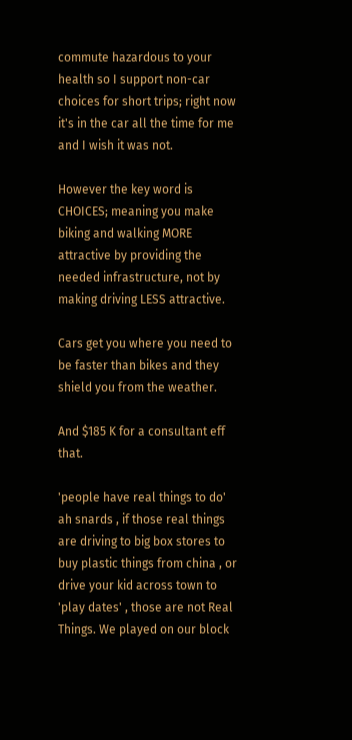commute hazardous to your health so I support non-car choices for short trips; right now it's in the car all the time for me and I wish it was not.

However the key word is CHOICES; meaning you make biking and walking MORE attractive by providing the needed infrastructure, not by making driving LESS attractive.

Cars get you where you need to be faster than bikes and they shield you from the weather.

And $185 K for a consultant eff that.

'people have real things to do'
ah snards , if those real things are driving to big box stores to
buy plastic things from china , or drive your kid across town to 'play dates' , those are not Real Things. We played on our block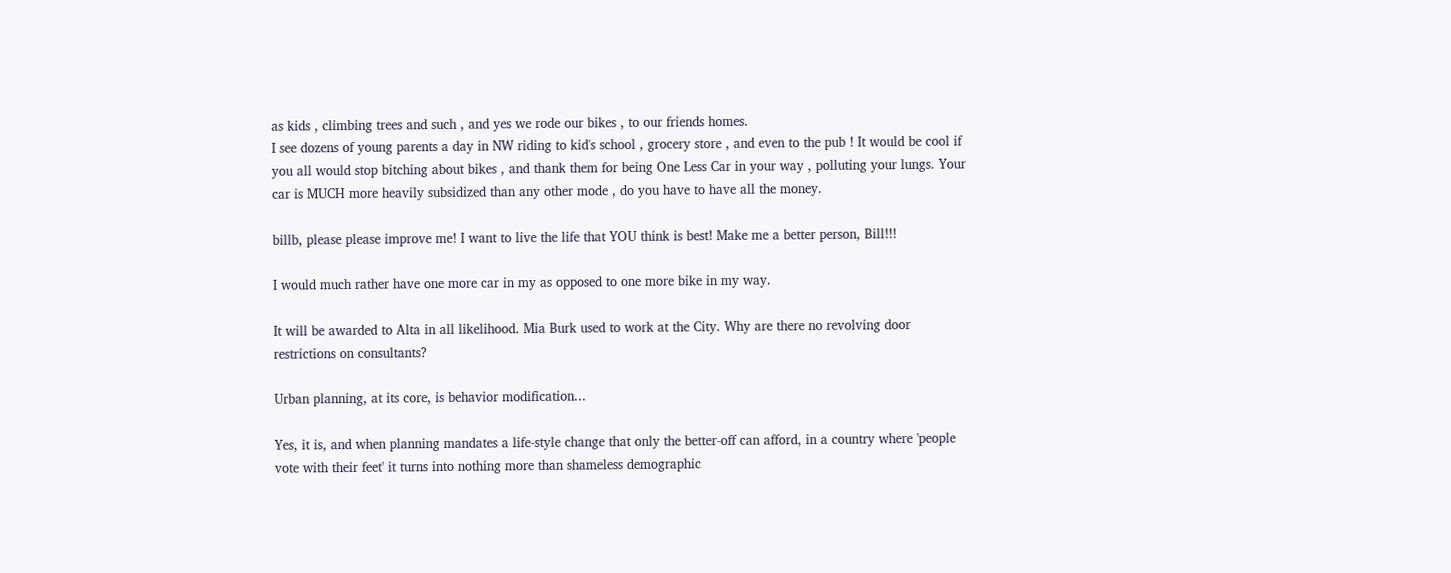as kids , climbing trees and such , and yes we rode our bikes , to our friends homes.
I see dozens of young parents a day in NW riding to kid's school , grocery store , and even to the pub ! It would be cool if you all would stop bitching about bikes , and thank them for being One Less Car in your way , polluting your lungs. Your car is MUCH more heavily subsidized than any other mode , do you have to have all the money.

billb, please please improve me! I want to live the life that YOU think is best! Make me a better person, Bill!!!

I would much rather have one more car in my as opposed to one more bike in my way.

It will be awarded to Alta in all likelihood. Mia Burk used to work at the City. Why are there no revolving door restrictions on consultants?

Urban planning, at its core, is behavior modification...

Yes, it is, and when planning mandates a life-style change that only the better-off can afford, in a country where 'people vote with their feet' it turns into nothing more than shameless demographic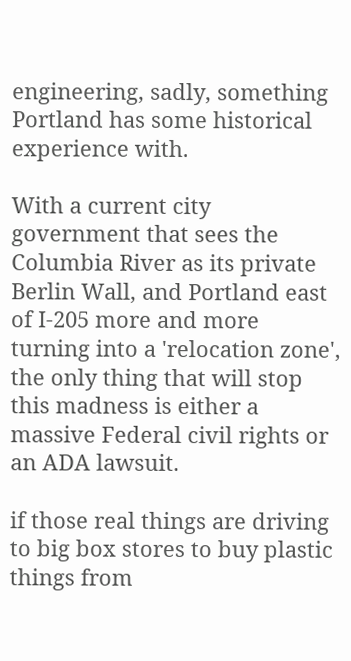engineering, sadly, something Portland has some historical experience with.

With a current city government that sees the Columbia River as its private Berlin Wall, and Portland east of I-205 more and more turning into a 'relocation zone', the only thing that will stop this madness is either a massive Federal civil rights or an ADA lawsuit.

if those real things are driving to big box stores to buy plastic things from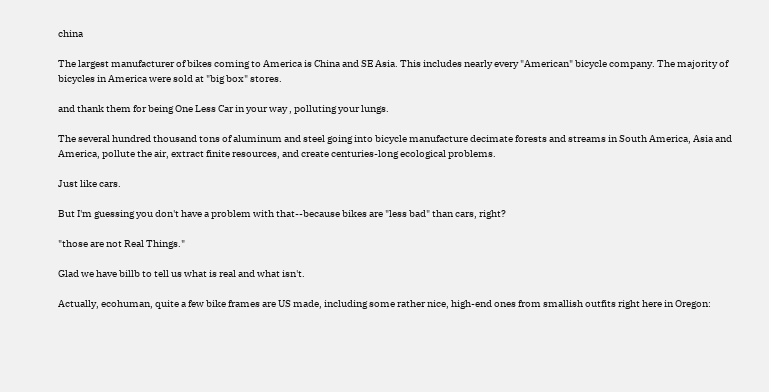china

The largest manufacturer of bikes coming to America is China and SE Asia. This includes nearly every "American" bicycle company. The majority of bicycles in America were sold at "big box" stores.

and thank them for being One Less Car in your way , polluting your lungs.

The several hundred thousand tons of aluminum and steel going into bicycle manufacture decimate forests and streams in South America, Asia and America, pollute the air, extract finite resources, and create centuries-long ecological problems.

Just like cars.

But I'm guessing you don't have a problem with that--because bikes are "less bad" than cars, right?

"those are not Real Things."

Glad we have billb to tell us what is real and what isn't.

Actually, ecohuman, quite a few bike frames are US made, including some rather nice, high-end ones from smallish outfits right here in Oregon: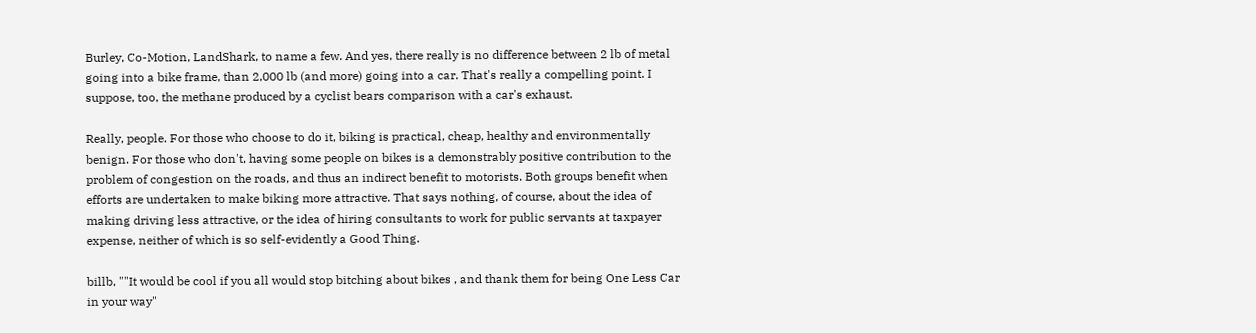Burley, Co-Motion, LandShark, to name a few. And yes, there really is no difference between 2 lb of metal going into a bike frame, than 2,000 lb (and more) going into a car. That's really a compelling point. I suppose, too, the methane produced by a cyclist bears comparison with a car's exhaust.

Really, people. For those who choose to do it, biking is practical, cheap, healthy and environmentally benign. For those who don't, having some people on bikes is a demonstrably positive contribution to the problem of congestion on the roads, and thus an indirect benefit to motorists. Both groups benefit when efforts are undertaken to make biking more attractive. That says nothing, of course, about the idea of making driving less attractive, or the idea of hiring consultants to work for public servants at taxpayer expense, neither of which is so self-evidently a Good Thing.

billb, ""It would be cool if you all would stop bitching about bikes , and thank them for being One Less Car in your way"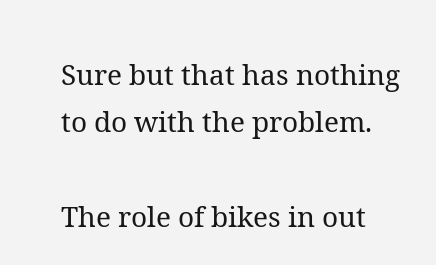Sure but that has nothing to do with the problem.

The role of bikes in out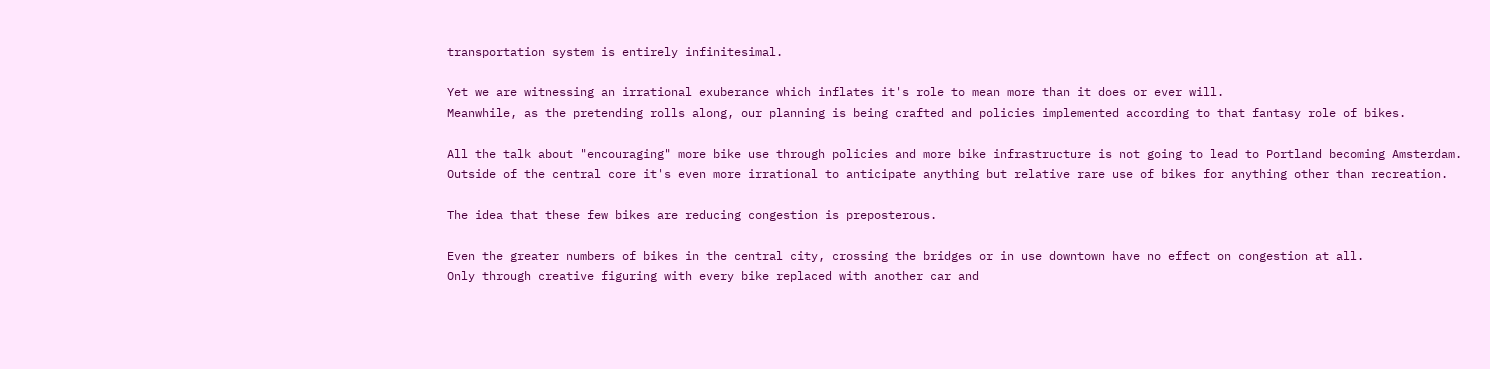transportation system is entirely infinitesimal.

Yet we are witnessing an irrational exuberance which inflates it's role to mean more than it does or ever will.
Meanwhile, as the pretending rolls along, our planning is being crafted and policies implemented according to that fantasy role of bikes.

All the talk about "encouraging" more bike use through policies and more bike infrastructure is not going to lead to Portland becoming Amsterdam.
Outside of the central core it's even more irrational to anticipate anything but relative rare use of bikes for anything other than recreation.

The idea that these few bikes are reducing congestion is preposterous.

Even the greater numbers of bikes in the central city, crossing the bridges or in use downtown have no effect on congestion at all.
Only through creative figuring with every bike replaced with another car and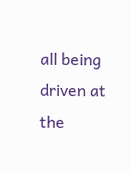all being driven at the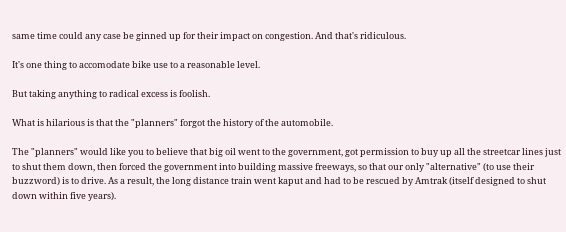same time could any case be ginned up for their impact on congestion. And that's ridiculous.

It's one thing to accomodate bike use to a reasonable level.

But taking anything to radical excess is foolish.

What is hilarious is that the "planners" forgot the history of the automobile.

The "planners" would like you to believe that big oil went to the government, got permission to buy up all the streetcar lines just to shut them down, then forced the government into building massive freeways, so that our only "alternative" (to use their buzzword) is to drive. As a result, the long distance train went kaput and had to be rescued by Amtrak (itself designed to shut down within five years).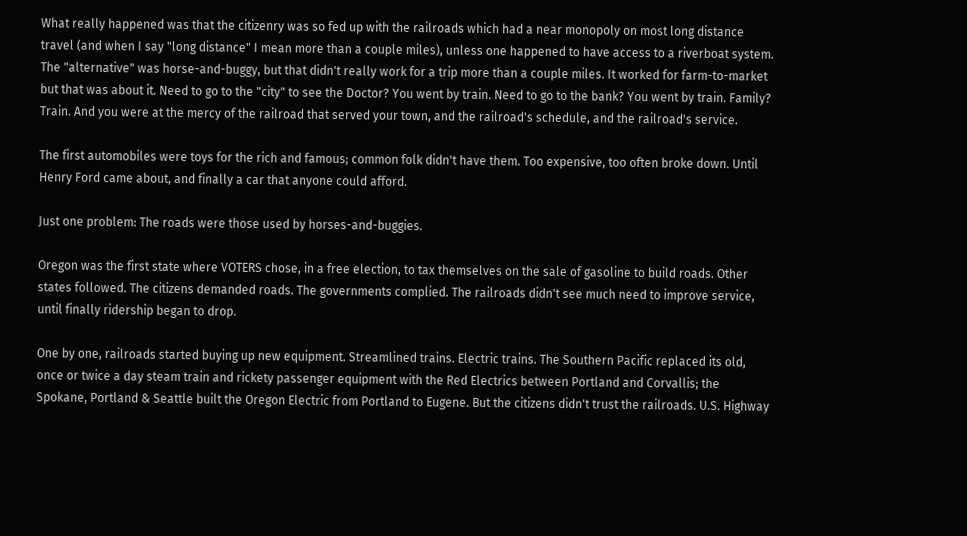What really happened was that the citizenry was so fed up with the railroads which had a near monopoly on most long distance travel (and when I say "long distance" I mean more than a couple miles), unless one happened to have access to a riverboat system. The "alternative" was horse-and-buggy, but that didn't really work for a trip more than a couple miles. It worked for farm-to-market but that was about it. Need to go to the "city" to see the Doctor? You went by train. Need to go to the bank? You went by train. Family? Train. And you were at the mercy of the railroad that served your town, and the railroad's schedule, and the railroad's service.

The first automobiles were toys for the rich and famous; common folk didn't have them. Too expensive, too often broke down. Until Henry Ford came about, and finally a car that anyone could afford.

Just one problem: The roads were those used by horses-and-buggies.

Oregon was the first state where VOTERS chose, in a free election, to tax themselves on the sale of gasoline to build roads. Other states followed. The citizens demanded roads. The governments complied. The railroads didn't see much need to improve service, until finally ridership began to drop.

One by one, railroads started buying up new equipment. Streamlined trains. Electric trains. The Southern Pacific replaced its old, once or twice a day steam train and rickety passenger equipment with the Red Electrics between Portland and Corvallis; the Spokane, Portland & Seattle built the Oregon Electric from Portland to Eugene. But the citizens didn't trust the railroads. U.S. Highway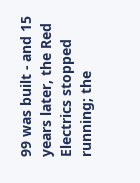99 was built - and 15 years later, the Red Electrics stopped running; the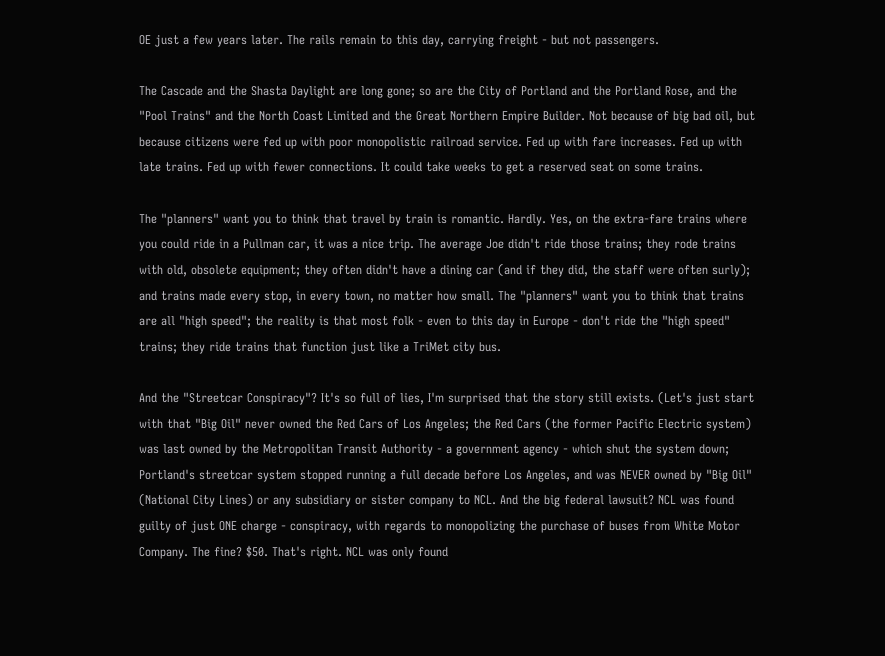OE just a few years later. The rails remain to this day, carrying freight - but not passengers.

The Cascade and the Shasta Daylight are long gone; so are the City of Portland and the Portland Rose, and the "Pool Trains" and the North Coast Limited and the Great Northern Empire Builder. Not because of big bad oil, but because citizens were fed up with poor monopolistic railroad service. Fed up with fare increases. Fed up with late trains. Fed up with fewer connections. It could take weeks to get a reserved seat on some trains.

The "planners" want you to think that travel by train is romantic. Hardly. Yes, on the extra-fare trains where you could ride in a Pullman car, it was a nice trip. The average Joe didn't ride those trains; they rode trains with old, obsolete equipment; they often didn't have a dining car (and if they did, the staff were often surly); and trains made every stop, in every town, no matter how small. The "planners" want you to think that trains are all "high speed"; the reality is that most folk - even to this day in Europe - don't ride the "high speed" trains; they ride trains that function just like a TriMet city bus.

And the "Streetcar Conspiracy"? It's so full of lies, I'm surprised that the story still exists. (Let's just start with that "Big Oil" never owned the Red Cars of Los Angeles; the Red Cars (the former Pacific Electric system) was last owned by the Metropolitan Transit Authority - a government agency - which shut the system down; Portland's streetcar system stopped running a full decade before Los Angeles, and was NEVER owned by "Big Oil" (National City Lines) or any subsidiary or sister company to NCL. And the big federal lawsuit? NCL was found guilty of just ONE charge - conspiracy, with regards to monopolizing the purchase of buses from White Motor Company. The fine? $50. That's right. NCL was only found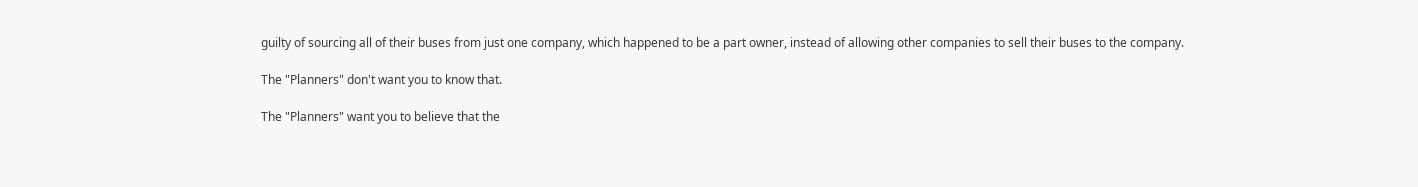guilty of sourcing all of their buses from just one company, which happened to be a part owner, instead of allowing other companies to sell their buses to the company.

The "Planners" don't want you to know that.

The "Planners" want you to believe that the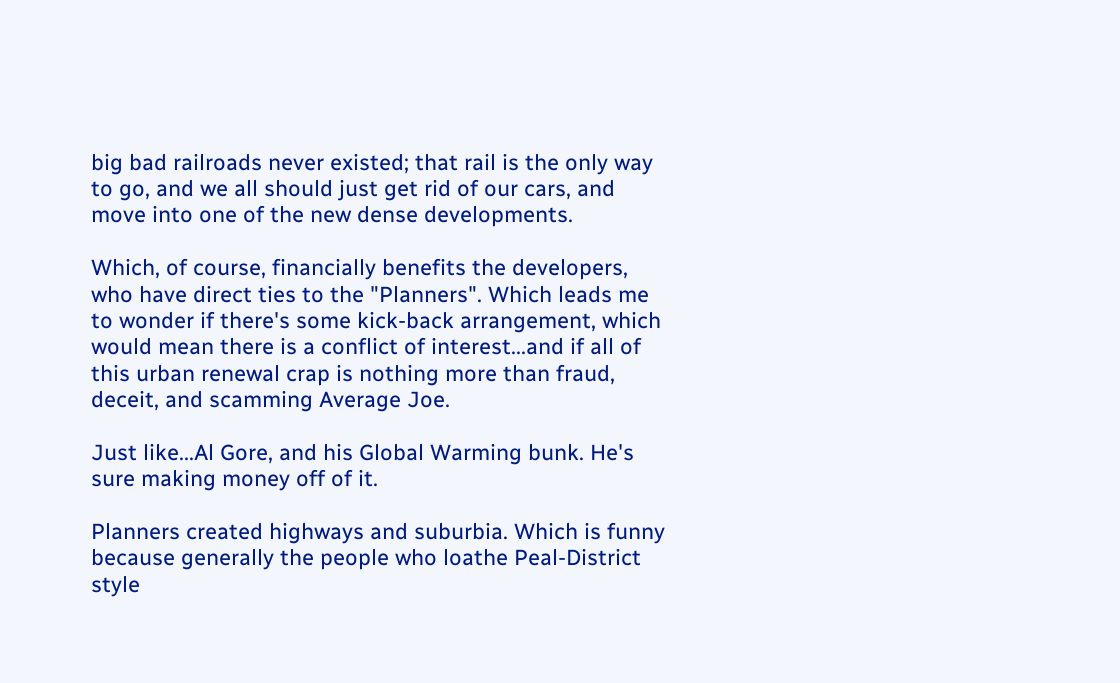big bad railroads never existed; that rail is the only way to go, and we all should just get rid of our cars, and move into one of the new dense developments.

Which, of course, financially benefits the developers, who have direct ties to the "Planners". Which leads me to wonder if there's some kick-back arrangement, which would mean there is a conflict of interest...and if all of this urban renewal crap is nothing more than fraud, deceit, and scamming Average Joe.

Just like...Al Gore, and his Global Warming bunk. He's sure making money off of it.

Planners created highways and suburbia. Which is funny because generally the people who loathe Peal-District style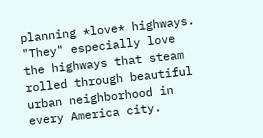planning *love* highways. "They" especially love the highways that steam rolled through beautiful urban neighborhood in every America city.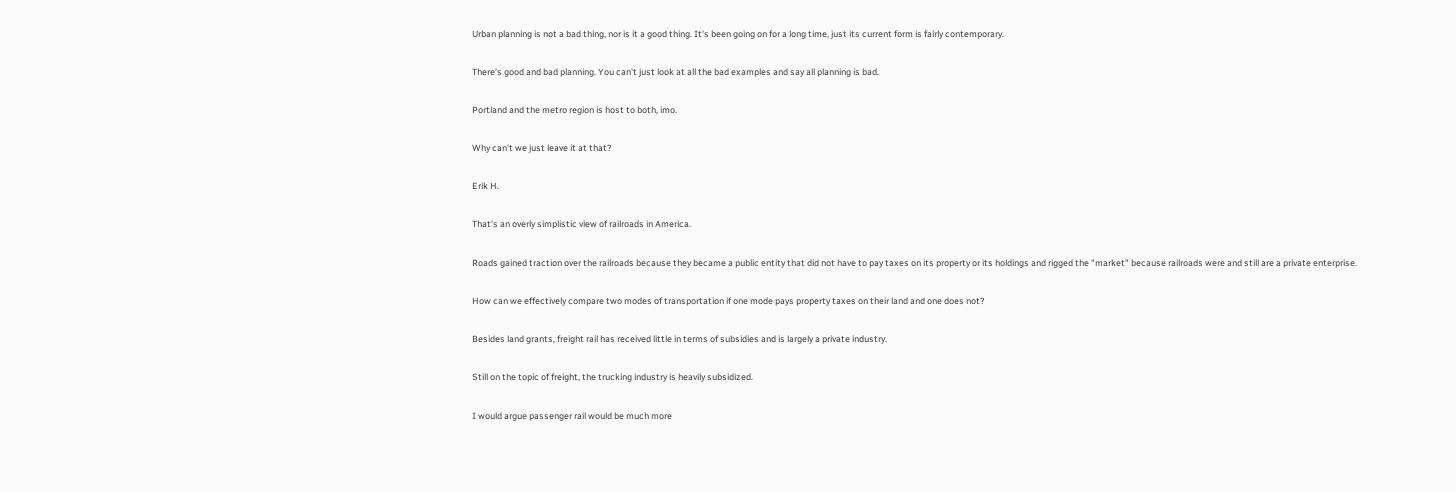Urban planning is not a bad thing, nor is it a good thing. It's been going on for a long time, just its current form is fairly contemporary.

There's good and bad planning. You can't just look at all the bad examples and say all planning is bad.

Portland and the metro region is host to both, imo.

Why can't we just leave it at that?

Erik H.

That's an overly simplistic view of railroads in America.

Roads gained traction over the railroads because they became a public entity that did not have to pay taxes on its property or its holdings and rigged the "market" because railroads were and still are a private enterprise.

How can we effectively compare two modes of transportation if one mode pays property taxes on their land and one does not?

Besides land grants, freight rail has received little in terms of subsidies and is largely a private industry.

Still on the topic of freight, the trucking industry is heavily subsidized.

I would argue passenger rail would be much more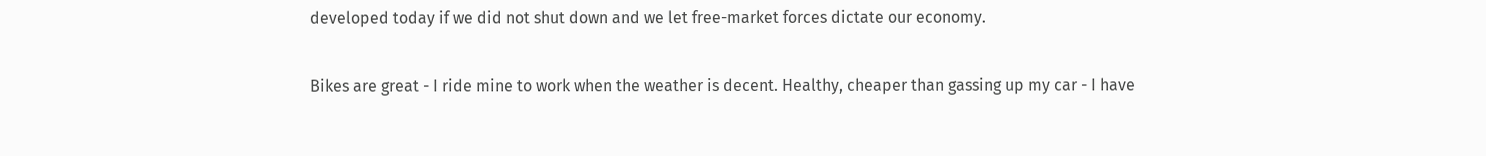developed today if we did not shut down and we let free-market forces dictate our economy.

Bikes are great - I ride mine to work when the weather is decent. Healthy, cheaper than gassing up my car - I have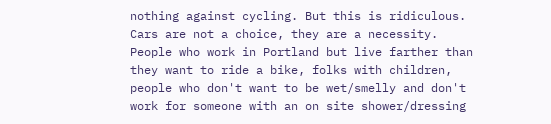nothing against cycling. But this is ridiculous. Cars are not a choice, they are a necessity. People who work in Portland but live farther than they want to ride a bike, folks with children, people who don't want to be wet/smelly and don't work for someone with an on site shower/dressing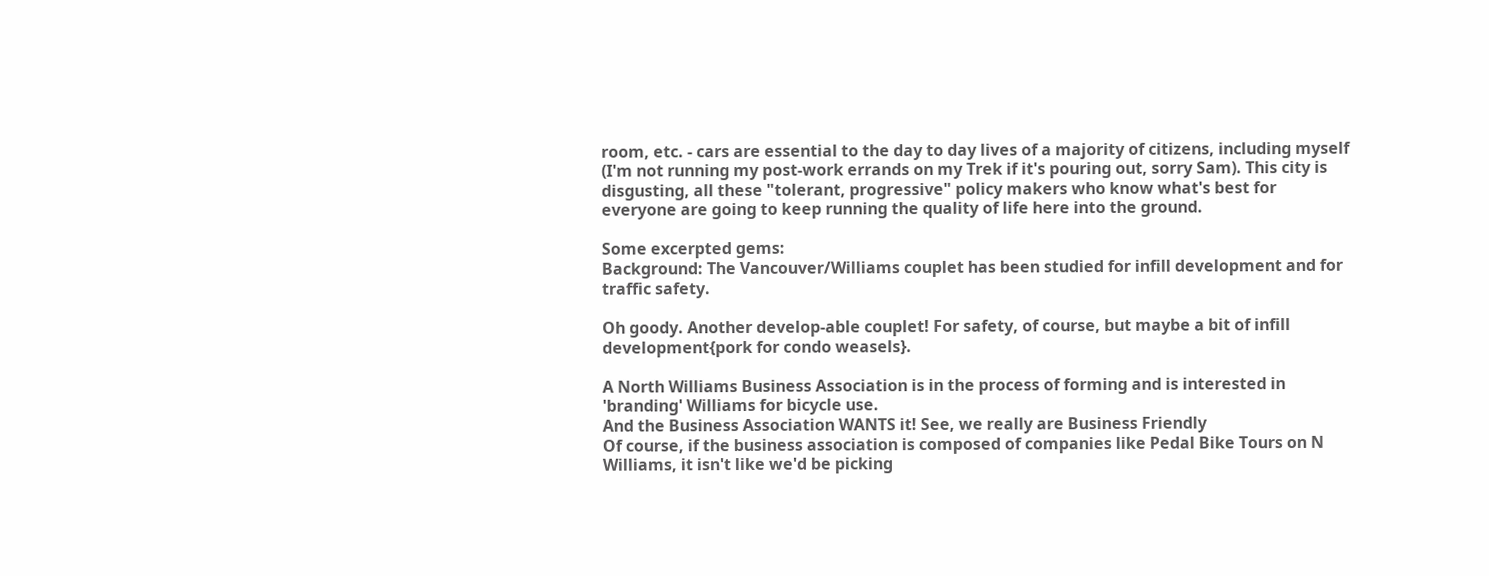room, etc. - cars are essential to the day to day lives of a majority of citizens, including myself (I'm not running my post-work errands on my Trek if it's pouring out, sorry Sam). This city is disgusting, all these "tolerant, progressive" policy makers who know what's best for everyone are going to keep running the quality of life here into the ground.

Some excerpted gems:
Background: The Vancouver/Williams couplet has been studied for infill development and for traffic safety.

Oh goody. Another develop-able couplet! For safety, of course, but maybe a bit of infill development{pork for condo weasels}.

A North Williams Business Association is in the process of forming and is interested in 'branding' Williams for bicycle use.
And the Business Association WANTS it! See, we really are Business Friendly
Of course, if the business association is composed of companies like Pedal Bike Tours on N Williams, it isn't like we'd be picking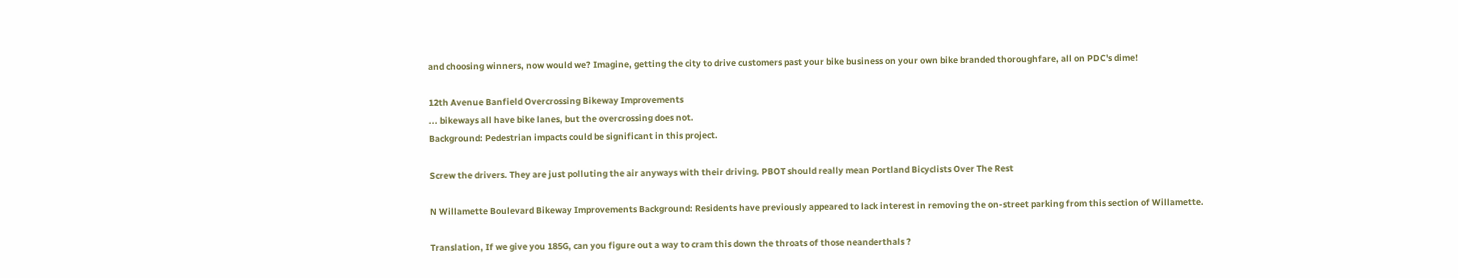and choosing winners, now would we? Imagine, getting the city to drive customers past your bike business on your own bike branded thoroughfare, all on PDC's dime!

12th Avenue Banfield Overcrossing Bikeway Improvements
... bikeways all have bike lanes, but the overcrossing does not.
Background: Pedestrian impacts could be significant in this project.

Screw the drivers. They are just polluting the air anyways with their driving. PBOT should really mean Portland Bicyclists Over The Rest

N Willamette Boulevard Bikeway Improvements Background: Residents have previously appeared to lack interest in removing the on-street parking from this section of Willamette.

Translation, If we give you 185G, can you figure out a way to cram this down the throats of those neanderthals ?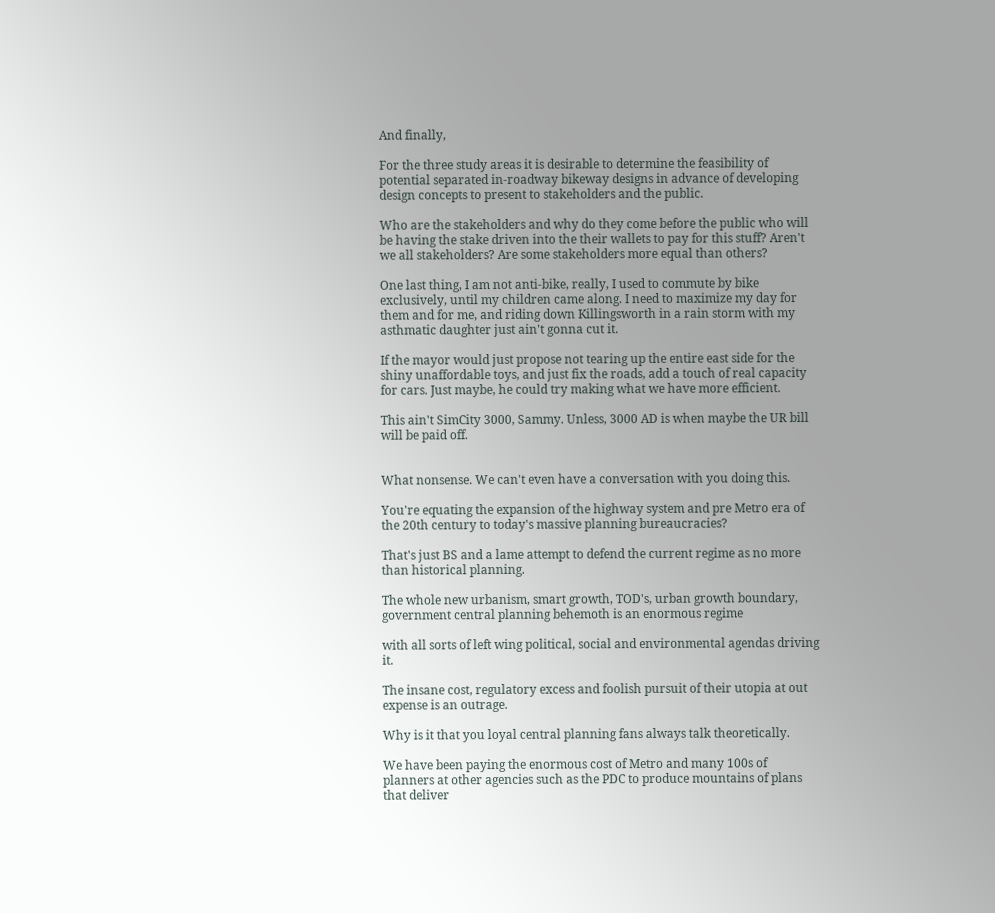And finally,

For the three study areas it is desirable to determine the feasibility of potential separated in-roadway bikeway designs in advance of developing design concepts to present to stakeholders and the public.

Who are the stakeholders and why do they come before the public who will be having the stake driven into the their wallets to pay for this stuff? Aren't we all stakeholders? Are some stakeholders more equal than others?

One last thing, I am not anti-bike, really, I used to commute by bike exclusively, until my children came along. I need to maximize my day for them and for me, and riding down Killingsworth in a rain storm with my asthmatic daughter just ain't gonna cut it.

If the mayor would just propose not tearing up the entire east side for the shiny unaffordable toys, and just fix the roads, add a touch of real capacity for cars. Just maybe, he could try making what we have more efficient.

This ain't SimCity 3000, Sammy. Unless, 3000 AD is when maybe the UR bill will be paid off.


What nonsense. We can't even have a conversation with you doing this.

You're equating the expansion of the highway system and pre Metro era of the 20th century to today's massive planning bureaucracies?

That's just BS and a lame attempt to defend the current regime as no more than historical planning.

The whole new urbanism, smart growth, TOD's, urban growth boundary, government central planning behemoth is an enormous regime

with all sorts of left wing political, social and environmental agendas driving it.

The insane cost, regulatory excess and foolish pursuit of their utopia at out expense is an outrage.

Why is it that you loyal central planning fans always talk theoretically.

We have been paying the enormous cost of Metro and many 100s of planners at other agencies such as the PDC to produce mountains of plans that deliver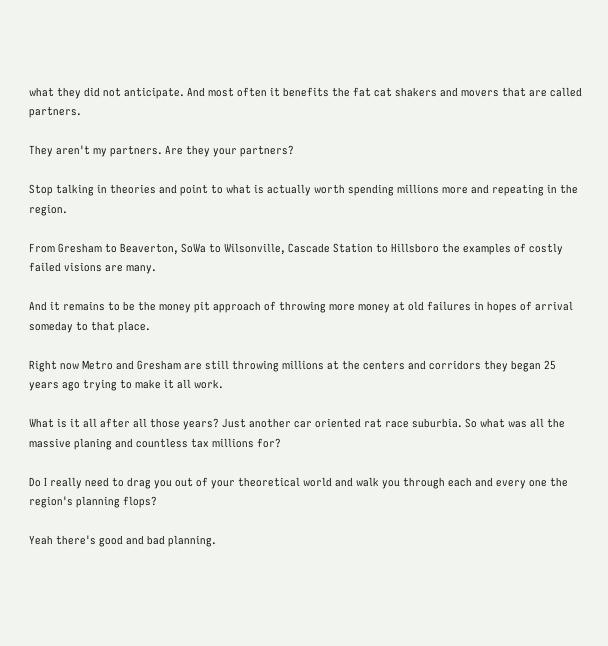what they did not anticipate. And most often it benefits the fat cat shakers and movers that are called partners.

They aren't my partners. Are they your partners?

Stop talking in theories and point to what is actually worth spending millions more and repeating in the region.

From Gresham to Beaverton, SoWa to Wilsonville, Cascade Station to Hillsboro the examples of costly failed visions are many.

And it remains to be the money pit approach of throwing more money at old failures in hopes of arrival someday to that place.

Right now Metro and Gresham are still throwing millions at the centers and corridors they began 25 years ago trying to make it all work.

What is it all after all those years? Just another car oriented rat race suburbia. So what was all the massive planing and countless tax millions for?

Do I really need to drag you out of your theoretical world and walk you through each and every one the region's planning flops?

Yeah there's good and bad planning.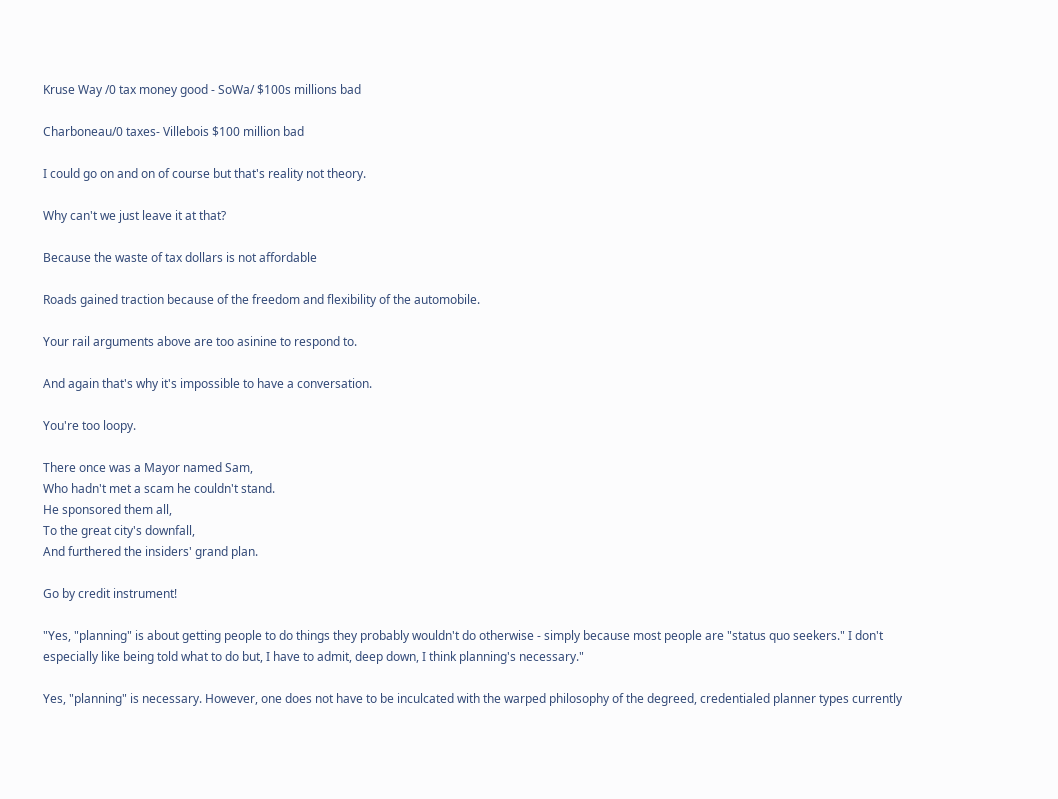Kruse Way /0 tax money good - SoWa/ $100s millions bad

Charboneau/0 taxes- Villebois $100 million bad

I could go on and on of course but that's reality not theory.

Why can't we just leave it at that?

Because the waste of tax dollars is not affordable

Roads gained traction because of the freedom and flexibility of the automobile.

Your rail arguments above are too asinine to respond to.

And again that's why it's impossible to have a conversation.

You're too loopy.

There once was a Mayor named Sam,
Who hadn't met a scam he couldn't stand.
He sponsored them all,
To the great city's downfall,
And furthered the insiders' grand plan.

Go by credit instrument!

"Yes, "planning" is about getting people to do things they probably wouldn't do otherwise - simply because most people are "status quo seekers." I don't especially like being told what to do but, I have to admit, deep down, I think planning's necessary."

Yes, "planning" is necessary. However, one does not have to be inculcated with the warped philosophy of the degreed, credentialed planner types currently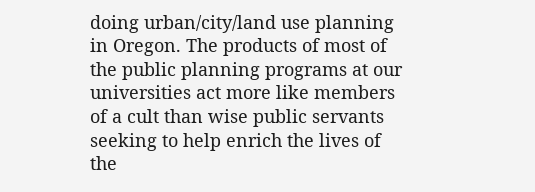doing urban/city/land use planning in Oregon. The products of most of the public planning programs at our universities act more like members of a cult than wise public servants seeking to help enrich the lives of the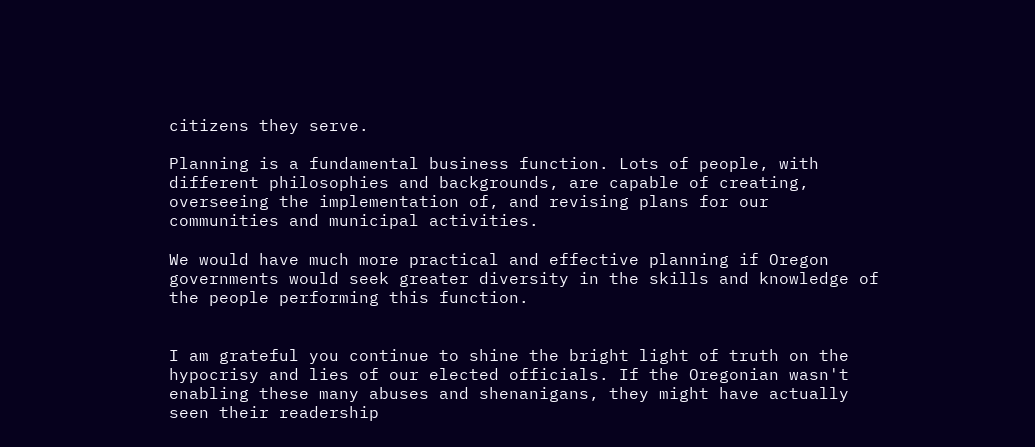citizens they serve.

Planning is a fundamental business function. Lots of people, with different philosophies and backgrounds, are capable of creating, overseeing the implementation of, and revising plans for our communities and municipal activities.

We would have much more practical and effective planning if Oregon governments would seek greater diversity in the skills and knowledge of the people performing this function.


I am grateful you continue to shine the bright light of truth on the hypocrisy and lies of our elected officials. If the Oregonian wasn't enabling these many abuses and shenanigans, they might have actually seen their readership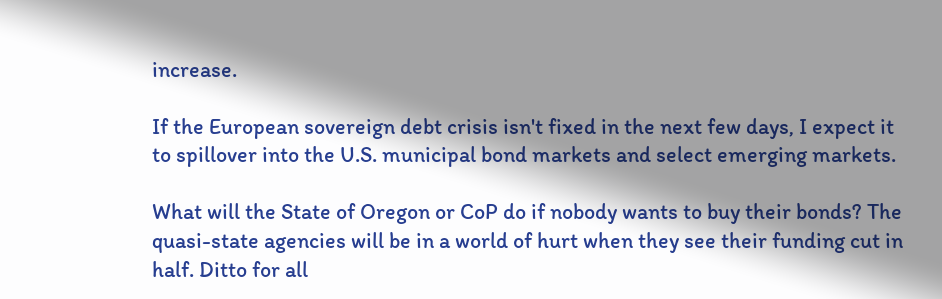increase.

If the European sovereign debt crisis isn't fixed in the next few days, I expect it to spillover into the U.S. municipal bond markets and select emerging markets.

What will the State of Oregon or CoP do if nobody wants to buy their bonds? The quasi-state agencies will be in a world of hurt when they see their funding cut in half. Ditto for all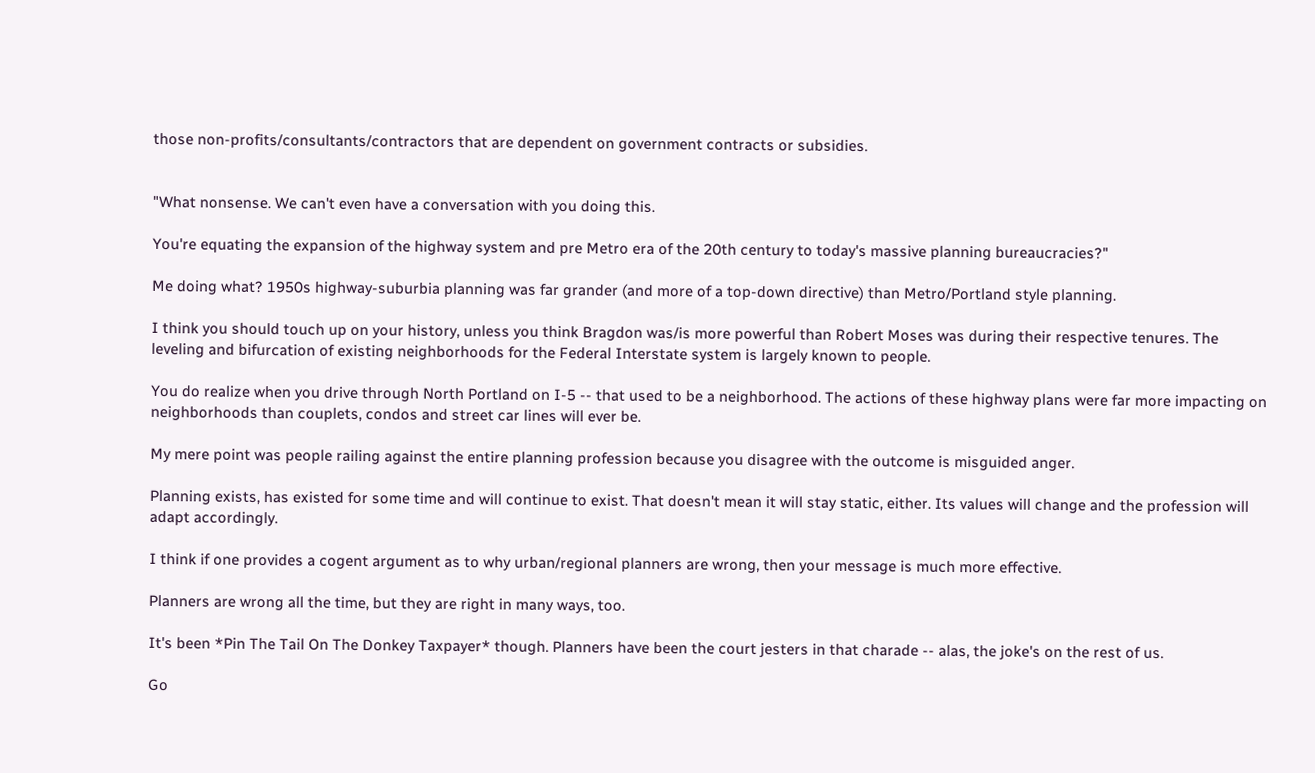those non-profits/consultants/contractors that are dependent on government contracts or subsidies.


"What nonsense. We can't even have a conversation with you doing this.

You're equating the expansion of the highway system and pre Metro era of the 20th century to today's massive planning bureaucracies?"

Me doing what? 1950s highway-suburbia planning was far grander (and more of a top-down directive) than Metro/Portland style planning.

I think you should touch up on your history, unless you think Bragdon was/is more powerful than Robert Moses was during their respective tenures. The leveling and bifurcation of existing neighborhoods for the Federal Interstate system is largely known to people.

You do realize when you drive through North Portland on I-5 -- that used to be a neighborhood. The actions of these highway plans were far more impacting on neighborhoods than couplets, condos and street car lines will ever be.

My mere point was people railing against the entire planning profession because you disagree with the outcome is misguided anger.

Planning exists, has existed for some time and will continue to exist. That doesn't mean it will stay static, either. Its values will change and the profession will adapt accordingly.

I think if one provides a cogent argument as to why urban/regional planners are wrong, then your message is much more effective.

Planners are wrong all the time, but they are right in many ways, too.

It's been *Pin The Tail On The Donkey Taxpayer* though. Planners have been the court jesters in that charade -- alas, the joke's on the rest of us.

Go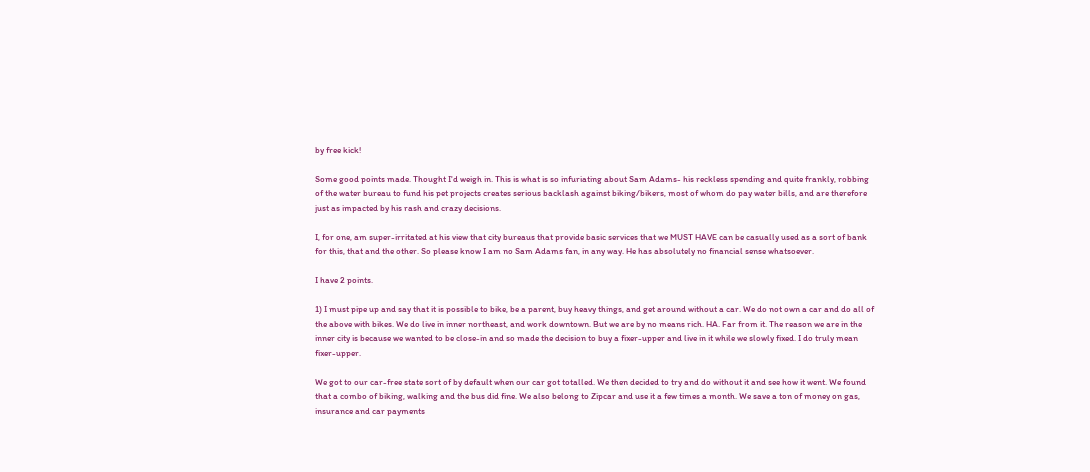by free kick!

Some good points made. Thought I'd weigh in. This is what is so infuriating about Sam Adams- his reckless spending and quite frankly, robbing of the water bureau to fund his pet projects creates serious backlash against biking/bikers, most of whom do pay water bills, and are therefore just as impacted by his rash and crazy decisions.

I, for one, am super-irritated at his view that city bureaus that provide basic services that we MUST HAVE can be casually used as a sort of bank for this, that and the other. So please know I am no Sam Adams fan, in any way. He has absolutely no financial sense whatsoever.

I have 2 points.

1) I must pipe up and say that it is possible to bike, be a parent, buy heavy things, and get around without a car. We do not own a car and do all of the above with bikes. We do live in inner northeast, and work downtown. But we are by no means rich. HA. Far from it. The reason we are in the inner city is because we wanted to be close-in and so made the decision to buy a fixer-upper and live in it while we slowly fixed. I do truly mean fixer-upper.

We got to our car-free state sort of by default when our car got totalled. We then decided to try and do without it and see how it went. We found that a combo of biking, walking and the bus did fine. We also belong to Zipcar and use it a few times a month. We save a ton of money on gas, insurance and car payments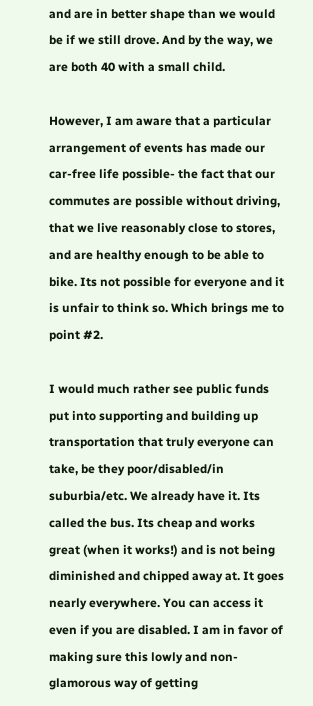and are in better shape than we would be if we still drove. And by the way, we are both 40 with a small child.

However, I am aware that a particular arrangement of events has made our car-free life possible- the fact that our commutes are possible without driving, that we live reasonably close to stores, and are healthy enough to be able to bike. Its not possible for everyone and it is unfair to think so. Which brings me to point #2.

I would much rather see public funds put into supporting and building up transportation that truly everyone can take, be they poor/disabled/in suburbia/etc. We already have it. Its called the bus. Its cheap and works great (when it works!) and is not being diminished and chipped away at. It goes nearly everywhere. You can access it even if you are disabled. I am in favor of making sure this lowly and non-glamorous way of getting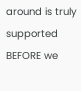around is truly supported BEFORE we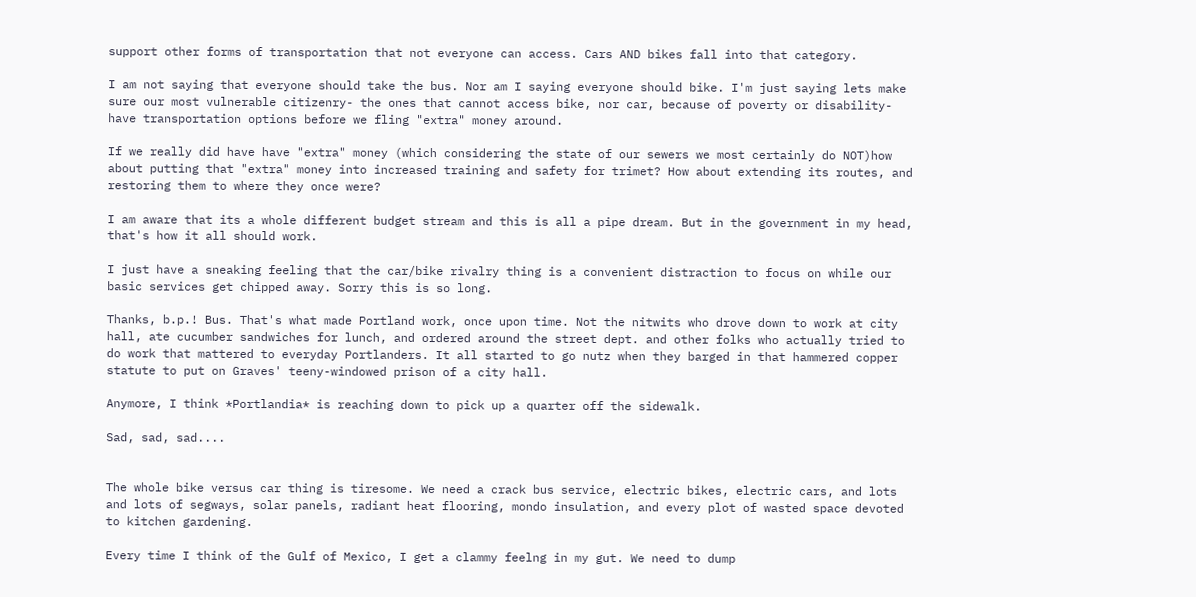support other forms of transportation that not everyone can access. Cars AND bikes fall into that category.

I am not saying that everyone should take the bus. Nor am I saying everyone should bike. I'm just saying lets make sure our most vulnerable citizenry- the ones that cannot access bike, nor car, because of poverty or disability- have transportation options before we fling "extra" money around.

If we really did have have "extra" money (which considering the state of our sewers we most certainly do NOT)how about putting that "extra" money into increased training and safety for trimet? How about extending its routes, and restoring them to where they once were?

I am aware that its a whole different budget stream and this is all a pipe dream. But in the government in my head, that's how it all should work.

I just have a sneaking feeling that the car/bike rivalry thing is a convenient distraction to focus on while our basic services get chipped away. Sorry this is so long.

Thanks, b.p.! Bus. That's what made Portland work, once upon time. Not the nitwits who drove down to work at city hall, ate cucumber sandwiches for lunch, and ordered around the street dept. and other folks who actually tried to do work that mattered to everyday Portlanders. It all started to go nutz when they barged in that hammered copper statute to put on Graves' teeny-windowed prison of a city hall.

Anymore, I think *Portlandia* is reaching down to pick up a quarter off the sidewalk.

Sad, sad, sad....


The whole bike versus car thing is tiresome. We need a crack bus service, electric bikes, electric cars, and lots and lots of segways, solar panels, radiant heat flooring, mondo insulation, and every plot of wasted space devoted to kitchen gardening.

Every time I think of the Gulf of Mexico, I get a clammy feelng in my gut. We need to dump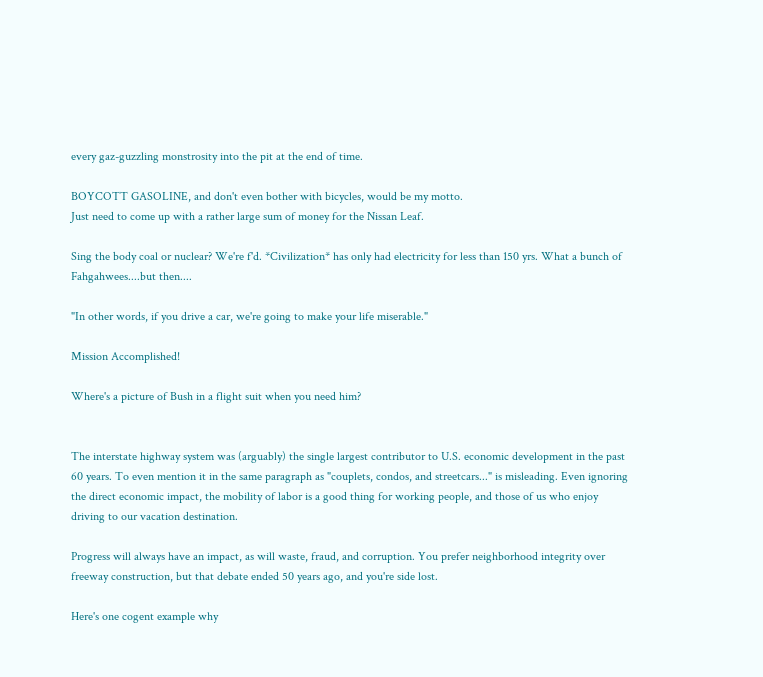every gaz-guzzling monstrosity into the pit at the end of time.

BOYCOTT GASOLINE, and don't even bother with bicycles, would be my motto.
Just need to come up with a rather large sum of money for the Nissan Leaf.

Sing the body coal or nuclear? We're f'd. *Civilization* has only had electricity for less than 150 yrs. What a bunch of Fahgahwees....but then....

"In other words, if you drive a car, we're going to make your life miserable."

Mission Accomplished!

Where's a picture of Bush in a flight suit when you need him?


The interstate highway system was (arguably) the single largest contributor to U.S. economic development in the past 60 years. To even mention it in the same paragraph as "couplets, condos, and streetcars..." is misleading. Even ignoring the direct economic impact, the mobility of labor is a good thing for working people, and those of us who enjoy driving to our vacation destination.

Progress will always have an impact, as will waste, fraud, and corruption. You prefer neighborhood integrity over freeway construction, but that debate ended 50 years ago, and you're side lost.

Here's one cogent example why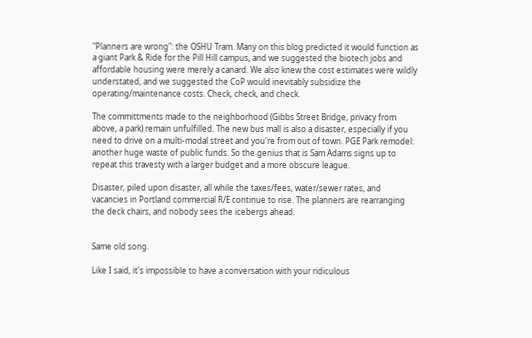"Planners are wrong": the OSHU Tram. Many on this blog predicted it would function as a giant Park & Ride for the Pill Hill campus, and we suggested the biotech jobs and affordable housing were merely a canard. We also knew the cost estimates were wildly understated, and we suggested the CoP would inevitably subsidize the operating/maintenance costs. Check, check, and check.

The committments made to the neighborhood (Gibbs Street Bridge, privacy from above, a park) remain unfulfilled. The new bus mall is also a disaster, especially if you need to drive on a multi-modal street and you're from out of town. PGE Park remodel: another huge waste of public funds. So the genius that is Sam Adams signs up to repeat this travesty with a larger budget and a more obscure league.

Disaster, piled upon disaster, all while the taxes/fees, water/sewer rates, and vacancies in Portland commercial R/E continue to rise. The planners are rearranging the deck chairs, and nobody sees the icebergs ahead.


Same old song.

Like I said, it's impossible to have a conversation with your ridiculous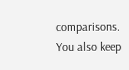comparisons.
You also keep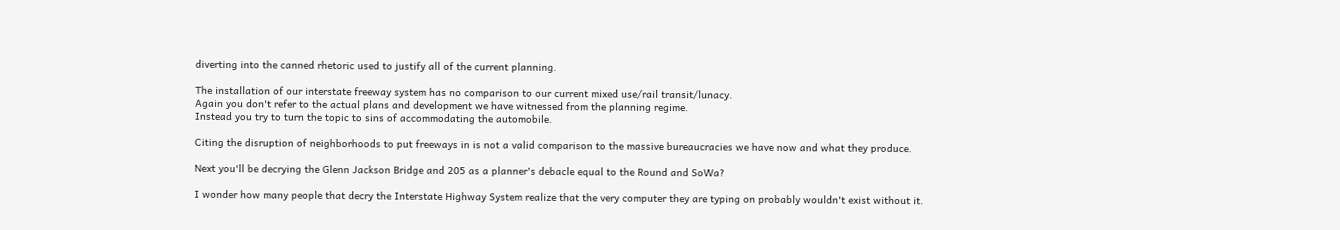diverting into the canned rhetoric used to justify all of the current planning.

The installation of our interstate freeway system has no comparison to our current mixed use/rail transit/lunacy.
Again you don't refer to the actual plans and development we have witnessed from the planning regime.
Instead you try to turn the topic to sins of accommodating the automobile.

Citing the disruption of neighborhoods to put freeways in is not a valid comparison to the massive bureaucracies we have now and what they produce.

Next you'll be decrying the Glenn Jackson Bridge and 205 as a planner's debacle equal to the Round and SoWa?

I wonder how many people that decry the Interstate Highway System realize that the very computer they are typing on probably wouldn't exist without it.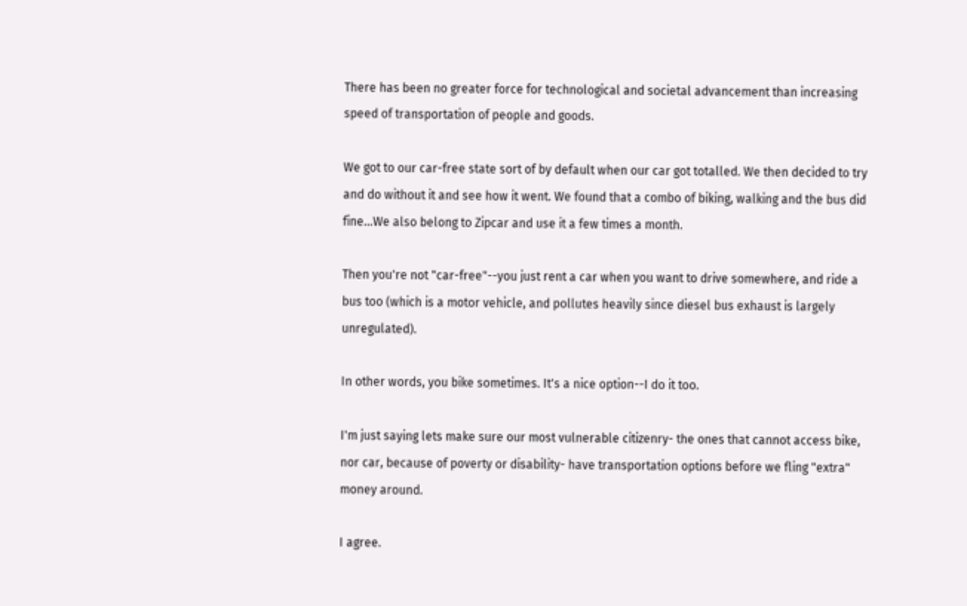There has been no greater force for technological and societal advancement than increasing speed of transportation of people and goods.

We got to our car-free state sort of by default when our car got totalled. We then decided to try and do without it and see how it went. We found that a combo of biking, walking and the bus did fine...We also belong to Zipcar and use it a few times a month.

Then you're not "car-free"--you just rent a car when you want to drive somewhere, and ride a bus too (which is a motor vehicle, and pollutes heavily since diesel bus exhaust is largely unregulated).

In other words, you bike sometimes. It's a nice option--I do it too.

I'm just saying lets make sure our most vulnerable citizenry- the ones that cannot access bike, nor car, because of poverty or disability- have transportation options before we fling "extra" money around.

I agree.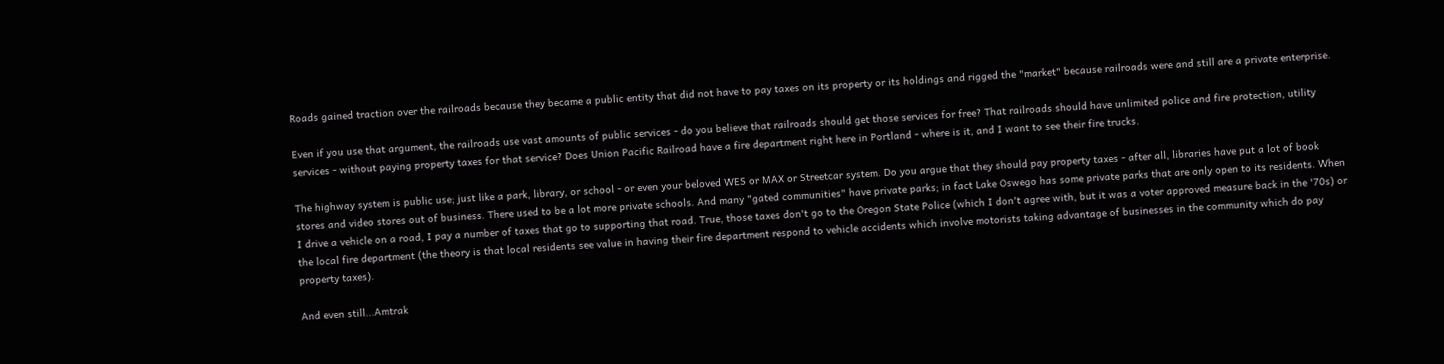Roads gained traction over the railroads because they became a public entity that did not have to pay taxes on its property or its holdings and rigged the "market" because railroads were and still are a private enterprise.

Even if you use that argument, the railroads use vast amounts of public services - do you believe that railroads should get those services for free? That railroads should have unlimited police and fire protection, utility services - without paying property taxes for that service? Does Union Pacific Railroad have a fire department right here in Portland - where is it, and I want to see their fire trucks.

The highway system is public use; just like a park, library, or school - or even your beloved WES or MAX or Streetcar system. Do you argue that they should pay property taxes - after all, libraries have put a lot of book stores and video stores out of business. There used to be a lot more private schools. And many "gated communities" have private parks; in fact Lake Oswego has some private parks that are only open to its residents. When I drive a vehicle on a road, I pay a number of taxes that go to supporting that road. True, those taxes don't go to the Oregon State Police (which I don't agree with, but it was a voter approved measure back in the '70s) or the local fire department (the theory is that local residents see value in having their fire department respond to vehicle accidents which involve motorists taking advantage of businesses in the community which do pay property taxes).

And even still...Amtrak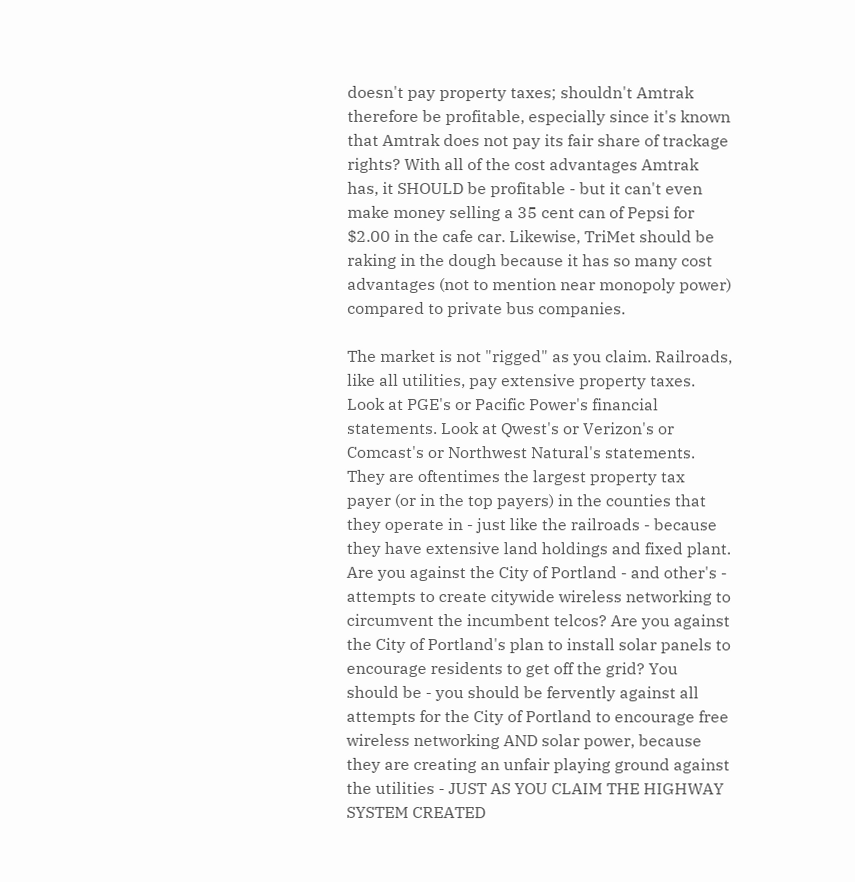doesn't pay property taxes; shouldn't Amtrak therefore be profitable, especially since it's known that Amtrak does not pay its fair share of trackage rights? With all of the cost advantages Amtrak has, it SHOULD be profitable - but it can't even make money selling a 35 cent can of Pepsi for $2.00 in the cafe car. Likewise, TriMet should be raking in the dough because it has so many cost advantages (not to mention near monopoly power) compared to private bus companies.

The market is not "rigged" as you claim. Railroads, like all utilities, pay extensive property taxes. Look at PGE's or Pacific Power's financial statements. Look at Qwest's or Verizon's or Comcast's or Northwest Natural's statements. They are oftentimes the largest property tax payer (or in the top payers) in the counties that they operate in - just like the railroads - because they have extensive land holdings and fixed plant. Are you against the City of Portland - and other's - attempts to create citywide wireless networking to circumvent the incumbent telcos? Are you against the City of Portland's plan to install solar panels to encourage residents to get off the grid? You should be - you should be fervently against all attempts for the City of Portland to encourage free wireless networking AND solar power, because they are creating an unfair playing ground against the utilities - JUST AS YOU CLAIM THE HIGHWAY SYSTEM CREATED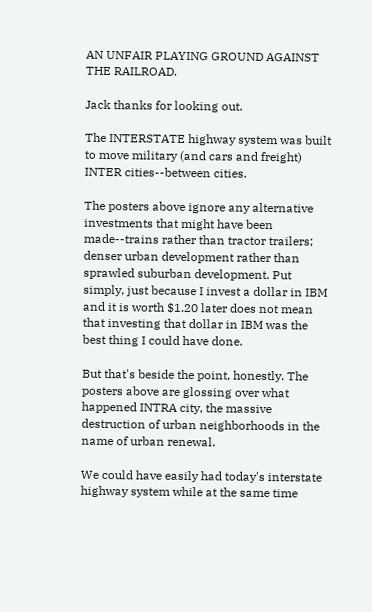AN UNFAIR PLAYING GROUND AGAINST THE RAILROAD.

Jack thanks for looking out.

The INTERSTATE highway system was built to move military (and cars and freight) INTER cities--between cities.

The posters above ignore any alternative investments that might have been made--trains rather than tractor trailers; denser urban development rather than sprawled suburban development. Put simply, just because I invest a dollar in IBM and it is worth $1.20 later does not mean that investing that dollar in IBM was the best thing I could have done.

But that's beside the point, honestly. The posters above are glossing over what happened INTRA city, the massive destruction of urban neighborhoods in the name of urban renewal.

We could have easily had today's interstate highway system while at the same time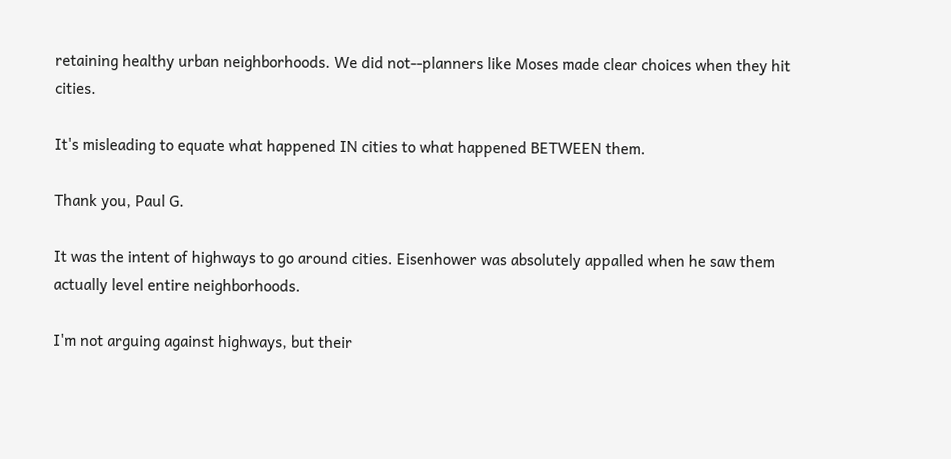retaining healthy urban neighborhoods. We did not--planners like Moses made clear choices when they hit cities.

It's misleading to equate what happened IN cities to what happened BETWEEN them.

Thank you, Paul G.

It was the intent of highways to go around cities. Eisenhower was absolutely appalled when he saw them actually level entire neighborhoods.

I'm not arguing against highways, but their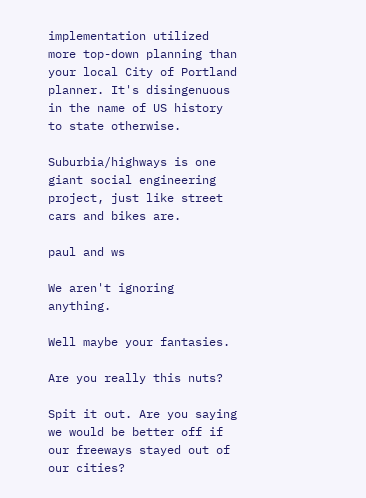implementation utilized more top-down planning than your local City of Portland planner. It's disingenuous in the name of US history to state otherwise.

Suburbia/highways is one giant social engineering project, just like street cars and bikes are.

paul and ws

We aren't ignoring anything.

Well maybe your fantasies.

Are you really this nuts?

Spit it out. Are you saying we would be better off if our freeways stayed out of our cities?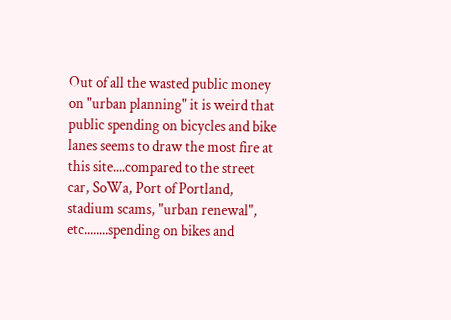Out of all the wasted public money on "urban planning" it is weird that public spending on bicycles and bike lanes seems to draw the most fire at this site....compared to the street car, SoWa, Port of Portland, stadium scams, "urban renewal", etc........spending on bikes and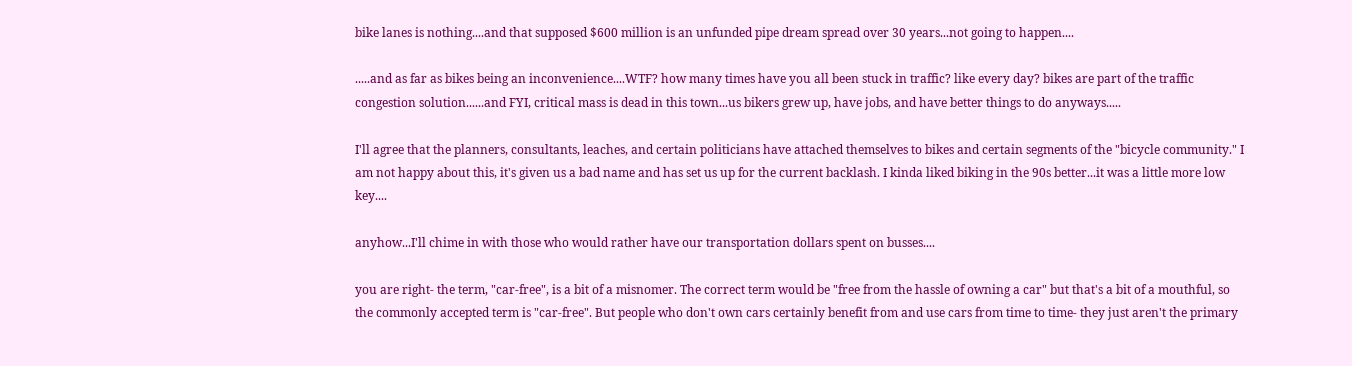bike lanes is nothing....and that supposed $600 million is an unfunded pipe dream spread over 30 years...not going to happen....

.....and as far as bikes being an inconvenience....WTF? how many times have you all been stuck in traffic? like every day? bikes are part of the traffic congestion solution......and FYI, critical mass is dead in this town...us bikers grew up, have jobs, and have better things to do anyways.....

I'll agree that the planners, consultants, leaches, and certain politicians have attached themselves to bikes and certain segments of the "bicycle community." I am not happy about this, it's given us a bad name and has set us up for the current backlash. I kinda liked biking in the 90s better...it was a little more low key....

anyhow...I'll chime in with those who would rather have our transportation dollars spent on busses....

you are right- the term, "car-free", is a bit of a misnomer. The correct term would be "free from the hassle of owning a car" but that's a bit of a mouthful, so the commonly accepted term is "car-free". But people who don't own cars certainly benefit from and use cars from time to time- they just aren't the primary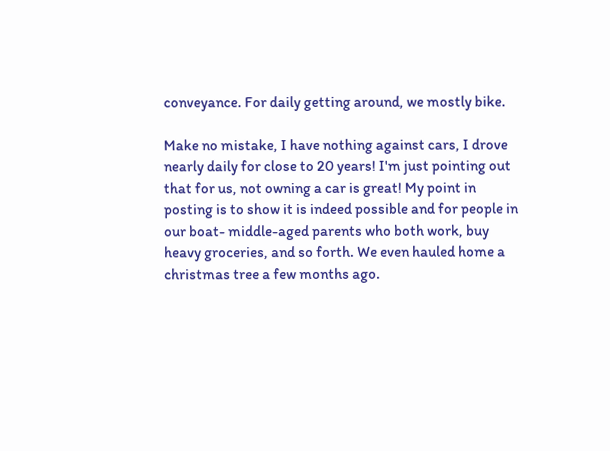conveyance. For daily getting around, we mostly bike.

Make no mistake, I have nothing against cars, I drove nearly daily for close to 20 years! I'm just pointing out that for us, not owning a car is great! My point in posting is to show it is indeed possible and for people in our boat- middle-aged parents who both work, buy heavy groceries, and so forth. We even hauled home a christmas tree a few months ago.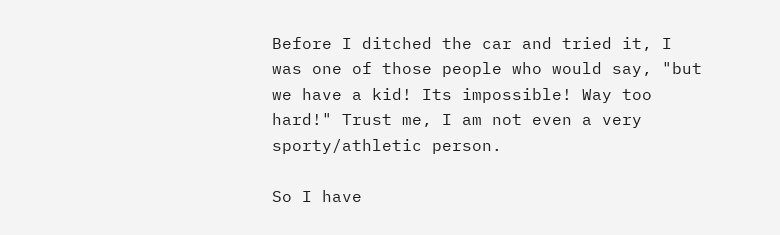Before I ditched the car and tried it, I was one of those people who would say, "but we have a kid! Its impossible! Way too hard!" Trust me, I am not even a very sporty/athletic person.

So I have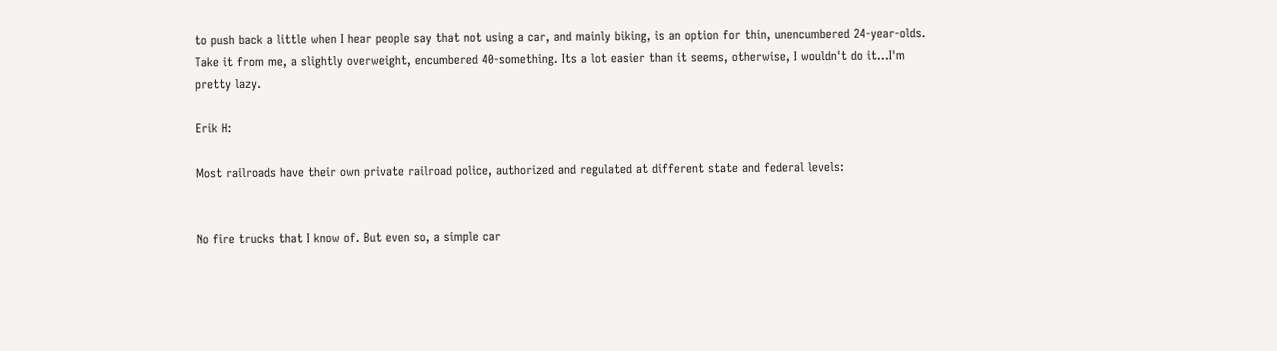to push back a little when I hear people say that not using a car, and mainly biking, is an option for thin, unencumbered 24-year-olds. Take it from me, a slightly overweight, encumbered 40-something. Its a lot easier than it seems, otherwise, I wouldn't do it...I'm pretty lazy.

Erik H:

Most railroads have their own private railroad police, authorized and regulated at different state and federal levels:


No fire trucks that I know of. But even so, a simple car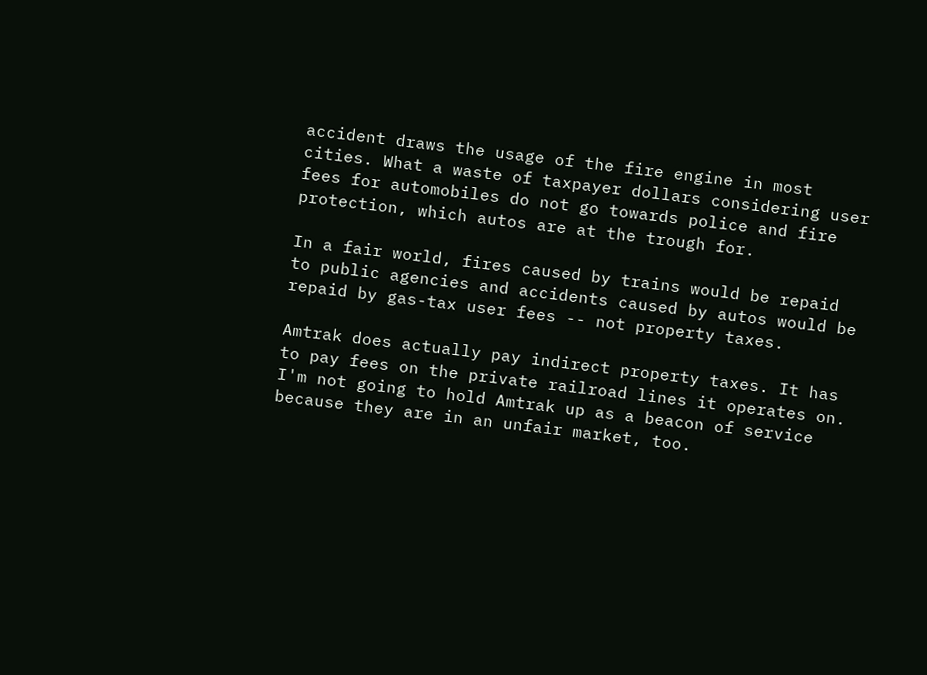accident draws the usage of the fire engine in most cities. What a waste of taxpayer dollars considering user fees for automobiles do not go towards police and fire protection, which autos are at the trough for.

In a fair world, fires caused by trains would be repaid to public agencies and accidents caused by autos would be repaid by gas-tax user fees -- not property taxes.

Amtrak does actually pay indirect property taxes. It has to pay fees on the private railroad lines it operates on. I'm not going to hold Amtrak up as a beacon of service because they are in an unfair market, too.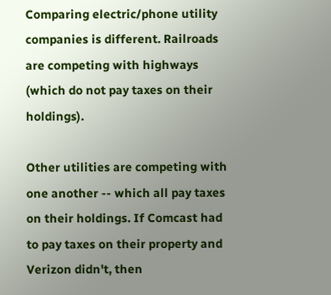Comparing electric/phone utility companies is different. Railroads are competing with highways (which do not pay taxes on their holdings).

Other utilities are competing with one another -- which all pay taxes on their holdings. If Comcast had to pay taxes on their property and Verizon didn't, then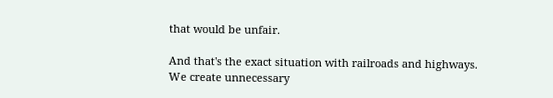that would be unfair.

And that's the exact situation with railroads and highways. We create unnecessary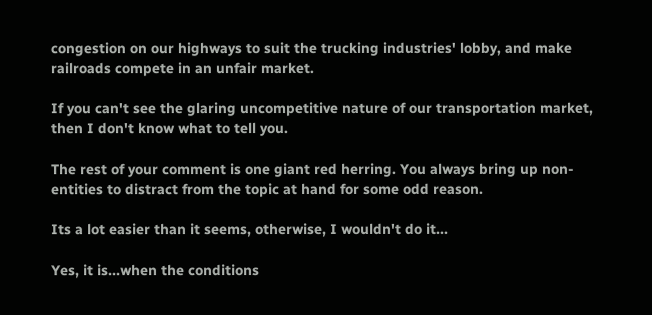congestion on our highways to suit the trucking industries' lobby, and make railroads compete in an unfair market.

If you can't see the glaring uncompetitive nature of our transportation market, then I don't know what to tell you.

The rest of your comment is one giant red herring. You always bring up non-entities to distract from the topic at hand for some odd reason.

Its a lot easier than it seems, otherwise, I wouldn't do it...

Yes, it is...when the conditions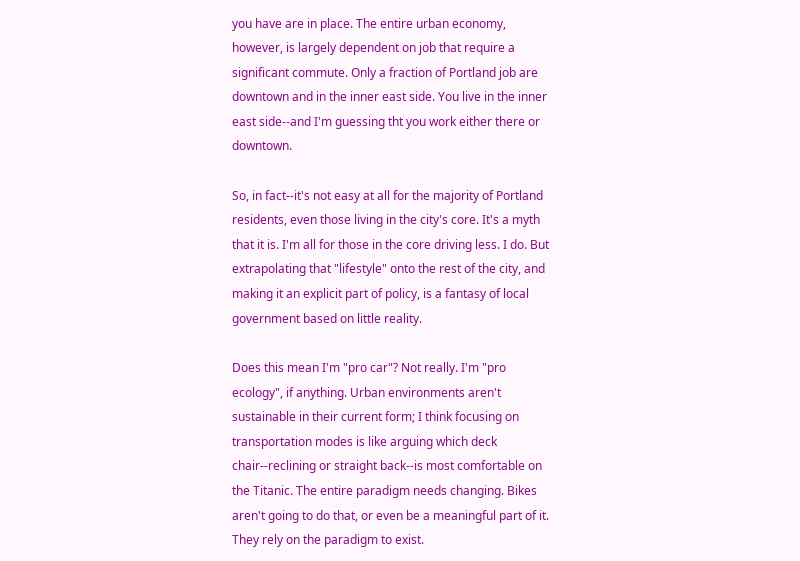you have are in place. The entire urban economy, however, is largely dependent on job that require a significant commute. Only a fraction of Portland job are downtown and in the inner east side. You live in the inner east side--and I'm guessing tht you work either there or downtown.

So, in fact--it's not easy at all for the majority of Portland residents, even those living in the city's core. It's a myth that it is. I'm all for those in the core driving less. I do. But extrapolating that "lifestyle" onto the rest of the city, and making it an explicit part of policy, is a fantasy of local government based on little reality.

Does this mean I'm "pro car"? Not really. I'm "pro ecology", if anything. Urban environments aren't sustainable in their current form; I think focusing on transportation modes is like arguing which deck chair--reclining or straight back--is most comfortable on the Titanic. The entire paradigm needs changing. Bikes aren't going to do that, or even be a meaningful part of it. They rely on the paradigm to exist.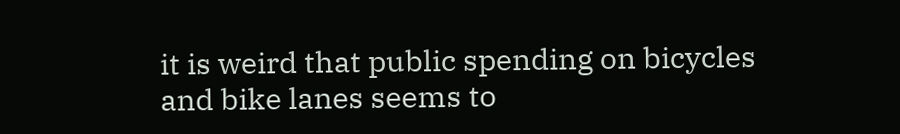it is weird that public spending on bicycles and bike lanes seems to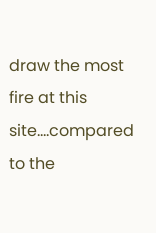draw the most fire at this site....compared to the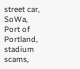street car, SoWa, Port of Portland, stadium scams,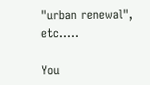"urban renewal", etc.....

You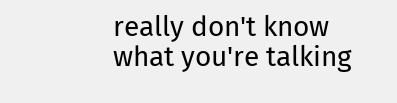really don't know what you're talking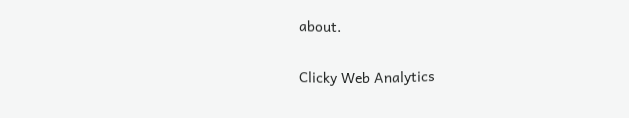about.

Clicky Web Analytics